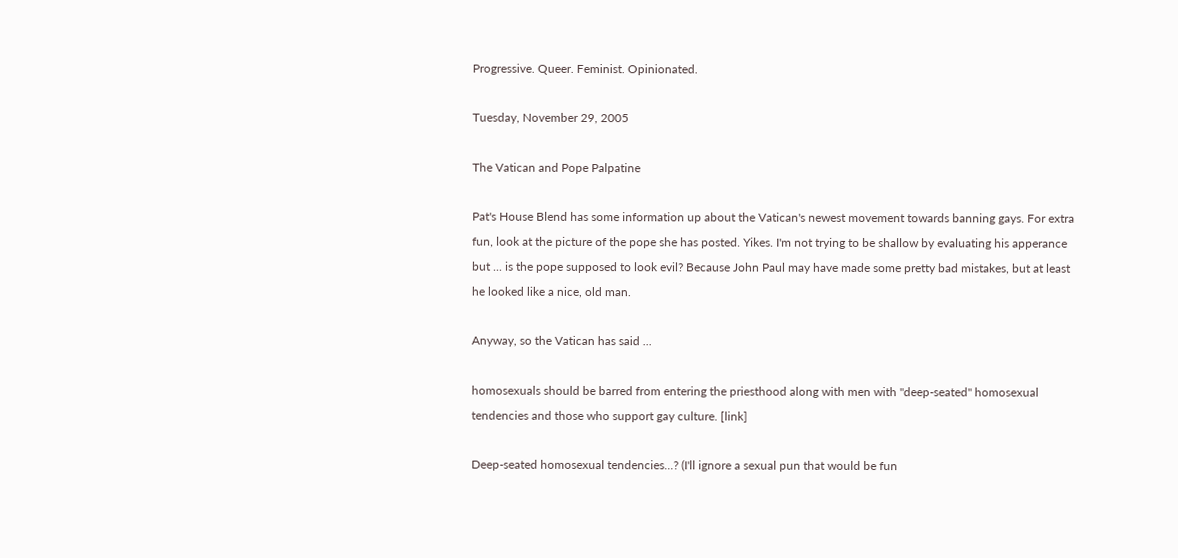Progressive. Queer. Feminist. Opinionated.

Tuesday, November 29, 2005

The Vatican and Pope Palpatine

Pat's House Blend has some information up about the Vatican's newest movement towards banning gays. For extra fun, look at the picture of the pope she has posted. Yikes. I'm not trying to be shallow by evaluating his apperance but ... is the pope supposed to look evil? Because John Paul may have made some pretty bad mistakes, but at least he looked like a nice, old man.

Anyway, so the Vatican has said ...

homosexuals should be barred from entering the priesthood along with men with "deep-seated" homosexual tendencies and those who support gay culture. [link]

Deep-seated homosexual tendencies...? (I'll ignore a sexual pun that would be fun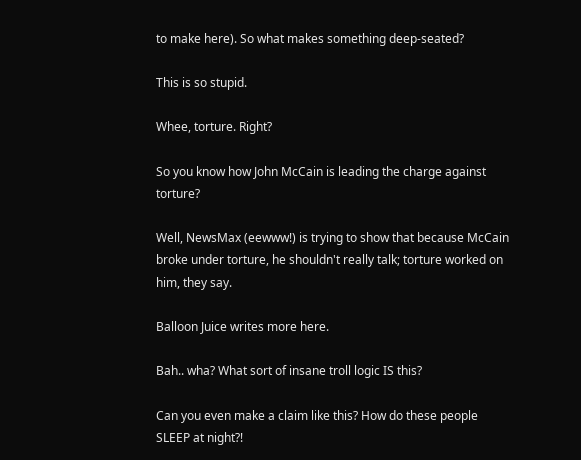to make here). So what makes something deep-seated?

This is so stupid.

Whee, torture. Right?

So you know how John McCain is leading the charge against torture?

Well, NewsMax (eewww!) is trying to show that because McCain broke under torture, he shouldn't really talk; torture worked on him, they say.

Balloon Juice writes more here.

Bah.. wha? What sort of insane troll logic IS this?

Can you even make a claim like this? How do these people SLEEP at night?!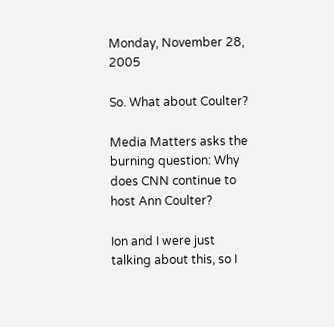Monday, November 28, 2005

So. What about Coulter?

Media Matters asks the burning question: Why does CNN continue to host Ann Coulter?

Ion and I were just talking about this, so I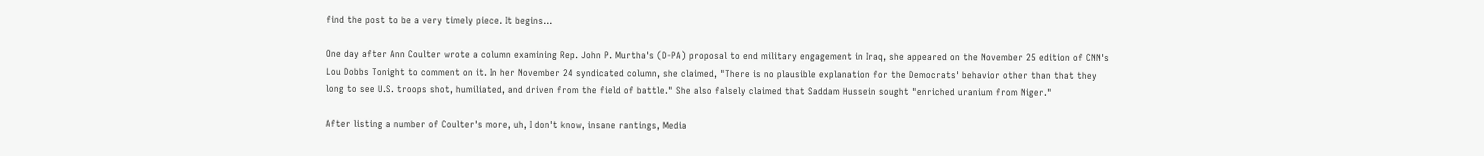find the post to be a very timely piece. It begins...

One day after Ann Coulter wrote a column examining Rep. John P. Murtha's (D-PA) proposal to end military engagement in Iraq, she appeared on the November 25 edition of CNN's Lou Dobbs Tonight to comment on it. In her November 24 syndicated column, she claimed, "There is no plausible explanation for the Democrats' behavior other than that they long to see U.S. troops shot, humiliated, and driven from the field of battle." She also falsely claimed that Saddam Hussein sought "enriched uranium from Niger."

After listing a number of Coulter's more, uh, I don't know, insane rantings, Media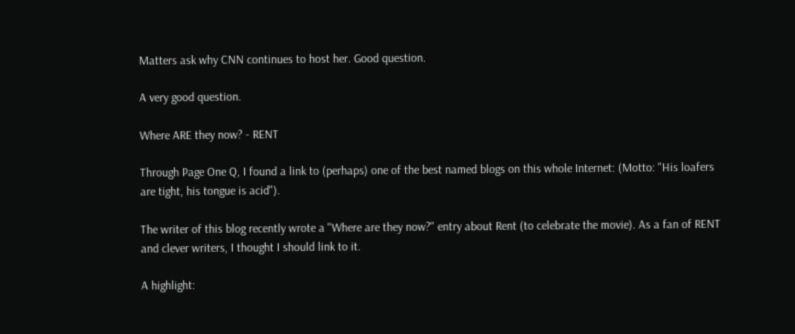Matters ask why CNN continues to host her. Good question.

A very good question.

Where ARE they now? - RENT

Through Page One Q, I found a link to (perhaps) one of the best named blogs on this whole Internet: (Motto: "His loafers are tight, his tongue is acid").

The writer of this blog recently wrote a "Where are they now?" entry about Rent (to celebrate the movie). As a fan of RENT and clever writers, I thought I should link to it.

A highlight: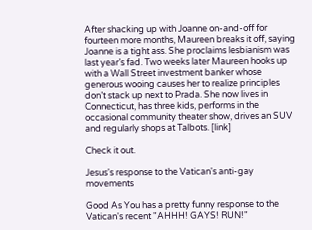After shacking up with Joanne on-and-off for fourteen more months, Maureen breaks it off, saying Joanne is a tight ass. She proclaims lesbianism was last year’s fad. Two weeks later Maureen hooks up with a Wall Street investment banker whose generous wooing causes her to realize principles don’t stack up next to Prada. She now lives in Connecticut, has three kids, performs in the occasional community theater show, drives an SUV and regularly shops at Talbots. [link]

Check it out.

Jesus's response to the Vatican's anti-gay movements

Good As You has a pretty funny response to the Vatican's recent "AHHH! GAYS! RUN!"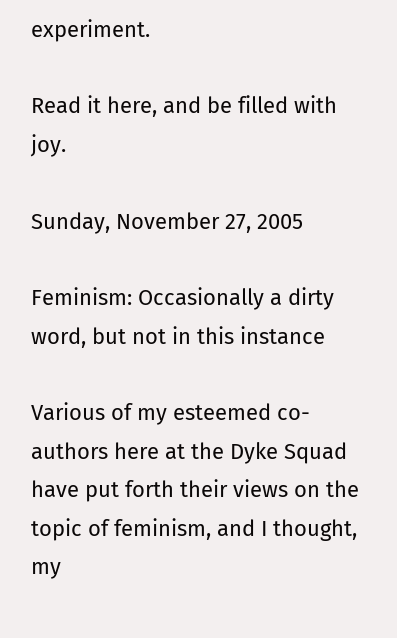experiment.

Read it here, and be filled with joy.

Sunday, November 27, 2005

Feminism: Occasionally a dirty word, but not in this instance

Various of my esteemed co-authors here at the Dyke Squad have put forth their views on the topic of feminism, and I thought, my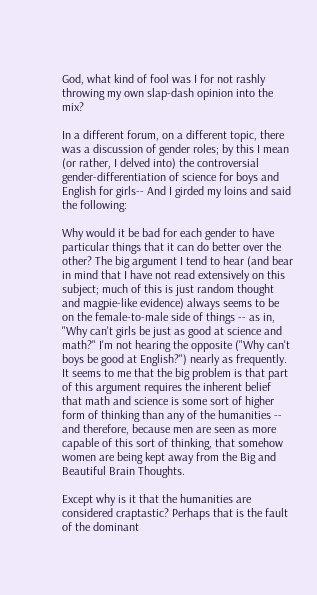God, what kind of fool was I for not rashly throwing my own slap-dash opinion into the mix?

In a different forum, on a different topic, there was a discussion of gender roles; by this I mean (or rather, I delved into) the controversial gender-differentiation of science for boys and English for girls-- And I girded my loins and said the following:

Why would it be bad for each gender to have particular things that it can do better over the other? The big argument I tend to hear (and bear in mind that I have not read extensively on this subject; much of this is just random thought and magpie-like evidence) always seems to be on the female-to-male side of things -- as in, "Why can't girls be just as good at science and math?" I'm not hearing the opposite ("Why can't boys be good at English?") nearly as frequently. It seems to me that the big problem is that part of this argument requires the inherent belief that math and science is some sort of higher form of thinking than any of the humanities -- and therefore, because men are seen as more capable of this sort of thinking, that somehow women are being kept away from the Big and Beautiful Brain Thoughts.

Except why is it that the humanities are considered craptastic? Perhaps that is the fault of the dominant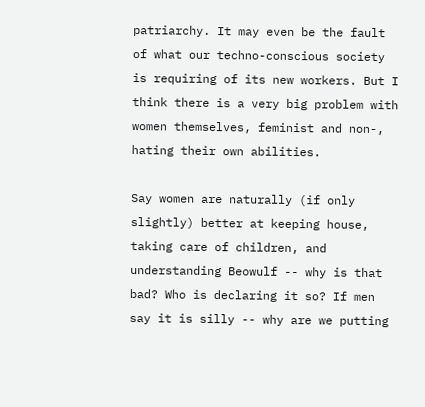patriarchy. It may even be the fault of what our techno-conscious society is requiring of its new workers. But I think there is a very big problem with women themselves, feminist and non-, hating their own abilities.

Say women are naturally (if only slightly) better at keeping house, taking care of children, and understanding Beowulf -- why is that bad? Who is declaring it so? If men say it is silly -- why are we putting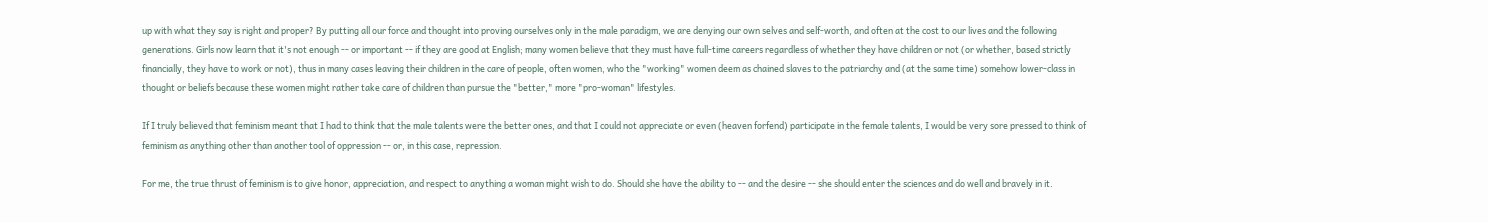up with what they say is right and proper? By putting all our force and thought into proving ourselves only in the male paradigm, we are denying our own selves and self-worth, and often at the cost to our lives and the following generations. Girls now learn that it's not enough -- or important -- if they are good at English; many women believe that they must have full-time careers regardless of whether they have children or not (or whether, based strictly financially, they have to work or not), thus in many cases leaving their children in the care of people, often women, who the "working" women deem as chained slaves to the patriarchy and (at the same time) somehow lower-class in thought or beliefs because these women might rather take care of children than pursue the "better," more "pro-woman" lifestyles.

If I truly believed that feminism meant that I had to think that the male talents were the better ones, and that I could not appreciate or even (heaven forfend) participate in the female talents, I would be very sore pressed to think of feminism as anything other than another tool of oppression -- or, in this case, repression.

For me, the true thrust of feminism is to give honor, appreciation, and respect to anything a woman might wish to do. Should she have the ability to -- and the desire -- she should enter the sciences and do well and bravely in it.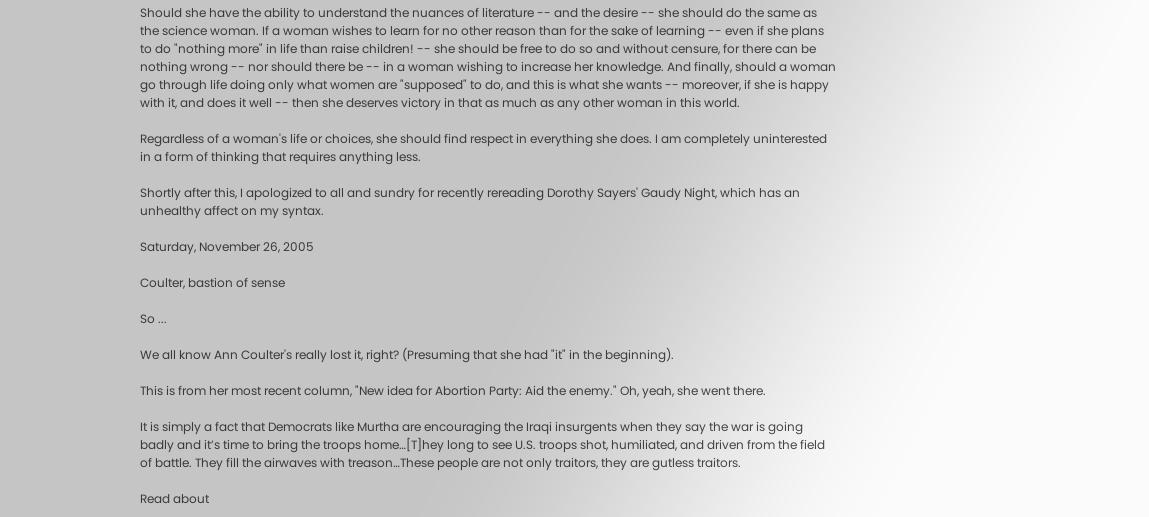Should she have the ability to understand the nuances of literature -- and the desire -- she should do the same as the science woman. If a woman wishes to learn for no other reason than for the sake of learning -- even if she plans to do "nothing more" in life than raise children! -- she should be free to do so and without censure, for there can be nothing wrong -- nor should there be -- in a woman wishing to increase her knowledge. And finally, should a woman go through life doing only what women are "supposed" to do, and this is what she wants -- moreover, if she is happy with it, and does it well -- then she deserves victory in that as much as any other woman in this world.

Regardless of a woman's life or choices, she should find respect in everything she does. I am completely uninterested in a form of thinking that requires anything less.

Shortly after this, I apologized to all and sundry for recently rereading Dorothy Sayers' Gaudy Night, which has an unhealthy affect on my syntax.

Saturday, November 26, 2005

Coulter, bastion of sense

So ...

We all know Ann Coulter's really lost it, right? (Presuming that she had "it" in the beginning).

This is from her most recent column, "New idea for Abortion Party: Aid the enemy." Oh, yeah, she went there.

It is simply a fact that Democrats like Murtha are encouraging the Iraqi insurgents when they say the war is going badly and it’s time to bring the troops home…[T]hey long to see U.S. troops shot, humiliated, and driven from the field of battle. They fill the airwaves with treason…These people are not only traitors, they are gutless traitors.

Read about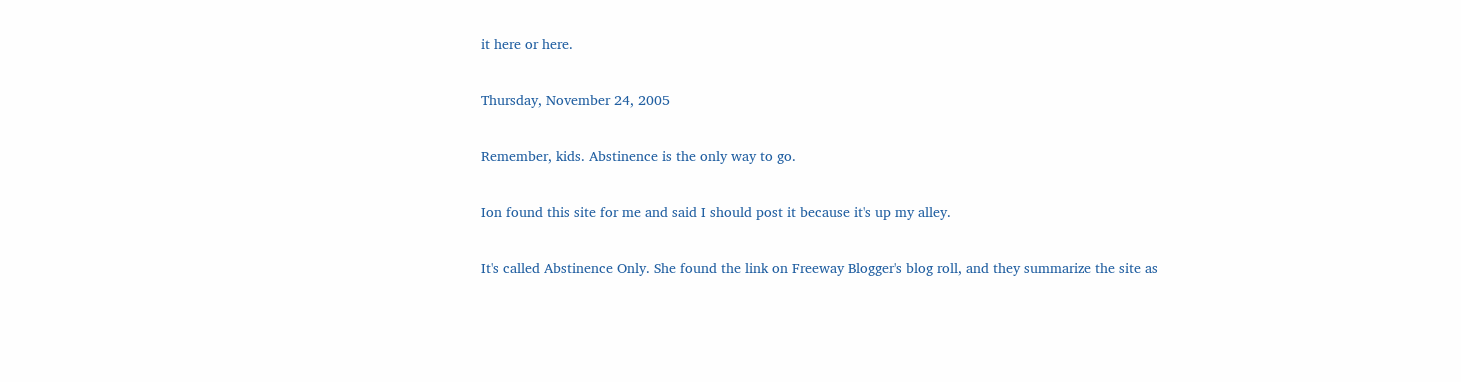it here or here.

Thursday, November 24, 2005

Remember, kids. Abstinence is the only way to go.

Ion found this site for me and said I should post it because it's up my alley.

It's called Abstinence Only. She found the link on Freeway Blogger's blog roll, and they summarize the site as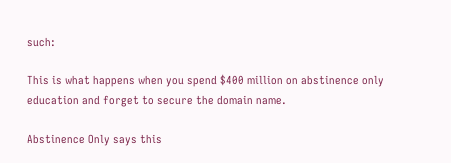such:

This is what happens when you spend $400 million on abstinence only education and forget to secure the domain name.

Abstinence Only says this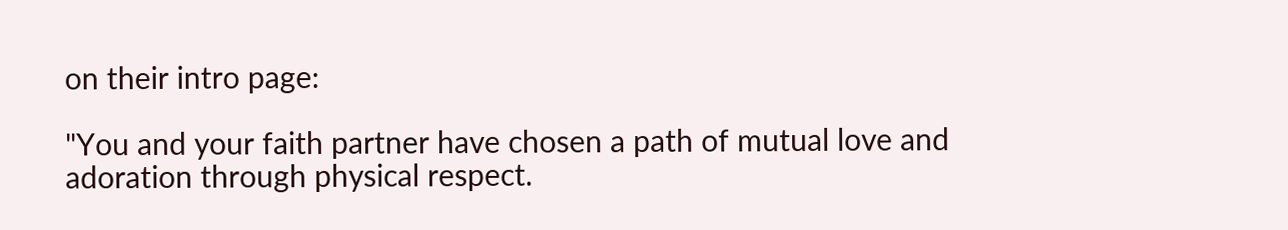on their intro page:

"You and your faith partner have chosen a path of mutual love and adoration through physical respect.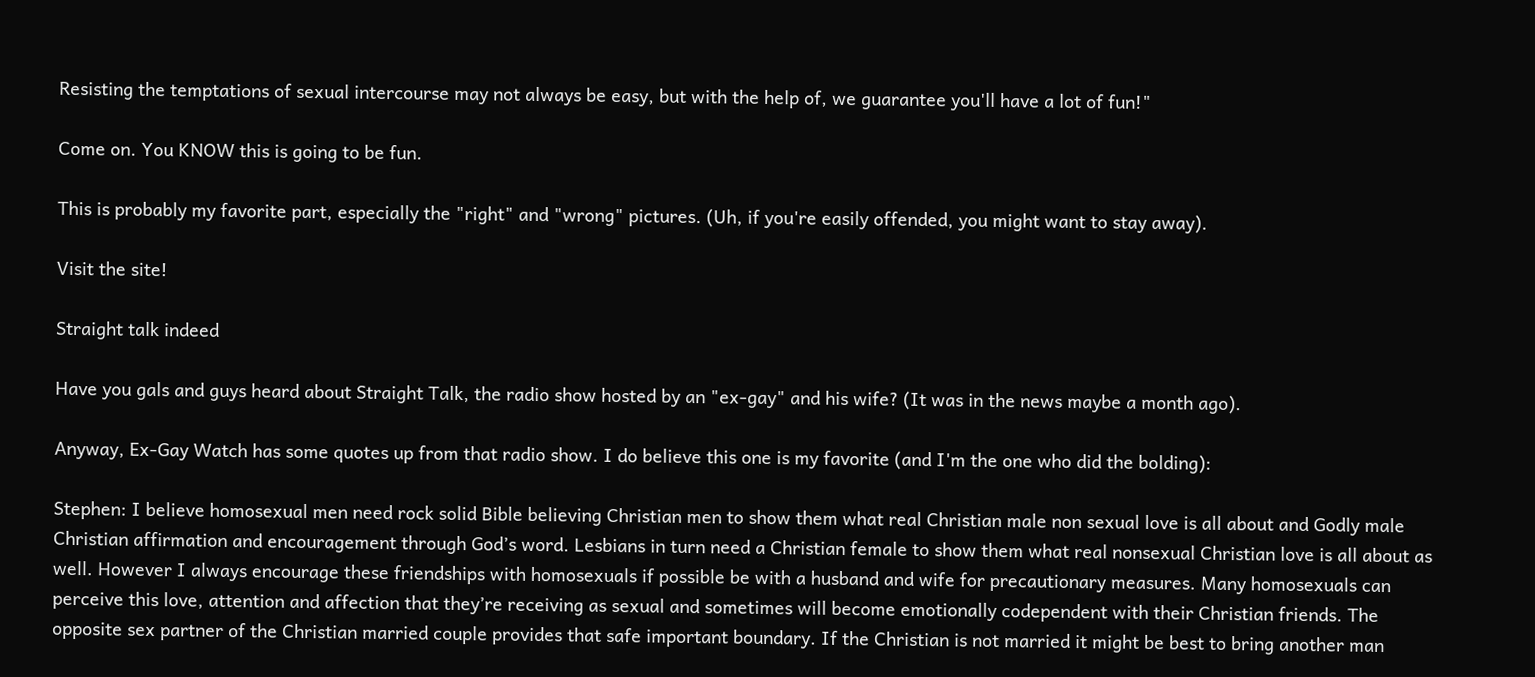Resisting the temptations of sexual intercourse may not always be easy, but with the help of, we guarantee you'll have a lot of fun!"

Come on. You KNOW this is going to be fun.

This is probably my favorite part, especially the "right" and "wrong" pictures. (Uh, if you're easily offended, you might want to stay away).

Visit the site!

Straight talk indeed

Have you gals and guys heard about Straight Talk, the radio show hosted by an "ex-gay" and his wife? (It was in the news maybe a month ago).

Anyway, Ex-Gay Watch has some quotes up from that radio show. I do believe this one is my favorite (and I'm the one who did the bolding):

Stephen: I believe homosexual men need rock solid Bible believing Christian men to show them what real Christian male non sexual love is all about and Godly male Christian affirmation and encouragement through God’s word. Lesbians in turn need a Christian female to show them what real nonsexual Christian love is all about as well. However I always encourage these friendships with homosexuals if possible be with a husband and wife for precautionary measures. Many homosexuals can perceive this love, attention and affection that they’re receiving as sexual and sometimes will become emotionally codependent with their Christian friends. The opposite sex partner of the Christian married couple provides that safe important boundary. If the Christian is not married it might be best to bring another man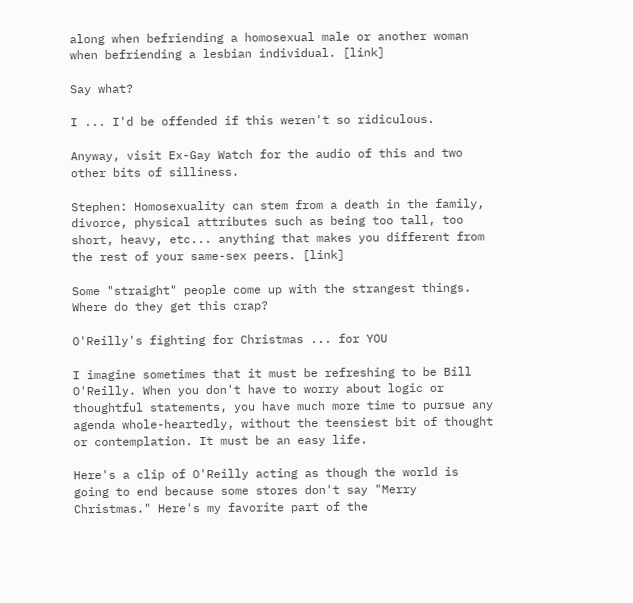along when befriending a homosexual male or another woman when befriending a lesbian individual. [link]

Say what?

I ... I'd be offended if this weren't so ridiculous.

Anyway, visit Ex-Gay Watch for the audio of this and two other bits of silliness.

Stephen: Homosexuality can stem from a death in the family, divorce, physical attributes such as being too tall, too short, heavy, etc... anything that makes you different from the rest of your same-sex peers. [link]

Some "straight" people come up with the strangest things. Where do they get this crap?

O'Reilly's fighting for Christmas ... for YOU

I imagine sometimes that it must be refreshing to be Bill O'Reilly. When you don't have to worry about logic or thoughtful statements, you have much more time to pursue any agenda whole-heartedly, without the teensiest bit of thought or contemplation. It must be an easy life.

Here's a clip of O'Reilly acting as though the world is going to end because some stores don't say "Merry Christmas." Here's my favorite part of the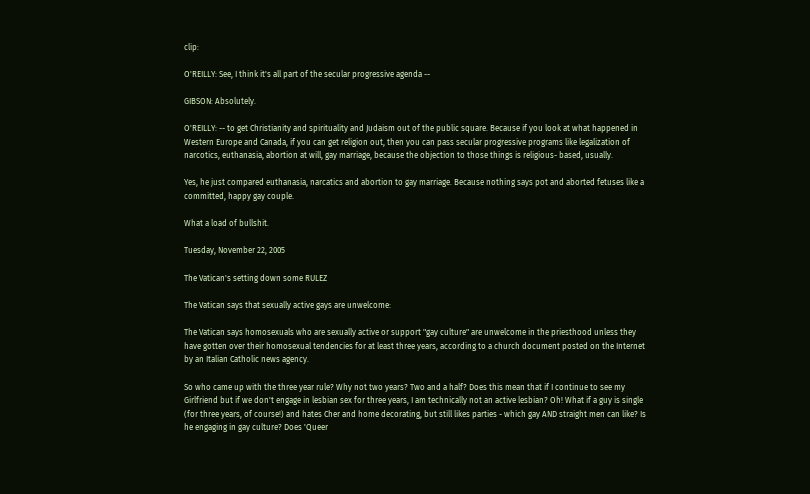clip:

O'REILLY: See, I think it's all part of the secular progressive agenda --

GIBSON: Absolutely.

O'REILLY: -- to get Christianity and spirituality and Judaism out of the public square. Because if you look at what happened in Western Europe and Canada, if you can get religion out, then you can pass secular progressive programs like legalization of narcotics, euthanasia, abortion at will, gay marriage, because the objection to those things is religious- based, usually.

Yes, he just compared euthanasia, narcatics and abortion to gay marriage. Because nothing says pot and aborted fetuses like a committed, happy gay couple.

What a load of bullshit.

Tuesday, November 22, 2005

The Vatican's setting down some RULEZ

The Vatican says that sexually active gays are unwelcome:

The Vatican says homosexuals who are sexually active or support "gay culture" are unwelcome in the priesthood unless they have gotten over their homosexual tendencies for at least three years, according to a church document posted on the Internet by an Italian Catholic news agency.

So who came up with the three year rule? Why not two years? Two and a half? Does this mean that if I continue to see my Girlfriend but if we don't engage in lesbian sex for three years, I am technically not an active lesbian? Oh! What if a guy is single (for three years, of course!) and hates Cher and home decorating, but still likes parties - which gay AND straight men can like? Is he engaging in gay culture? Does 'Queer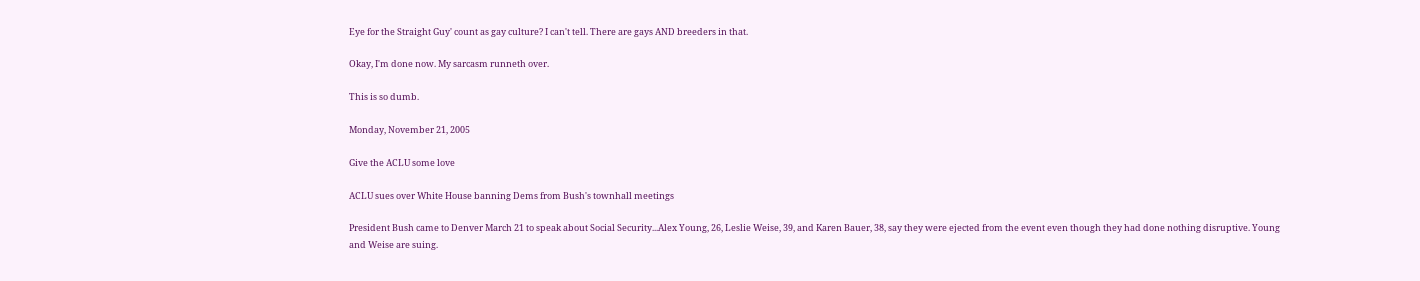Eye for the Straight Guy' count as gay culture? I can't tell. There are gays AND breeders in that.

Okay, I'm done now. My sarcasm runneth over.

This is so dumb.

Monday, November 21, 2005

Give the ACLU some love

ACLU sues over White House banning Dems from Bush's townhall meetings

President Bush came to Denver March 21 to speak about Social Security...Alex Young, 26, Leslie Weise, 39, and Karen Bauer, 38, say they were ejected from the event even though they had done nothing disruptive. Young and Weise are suing.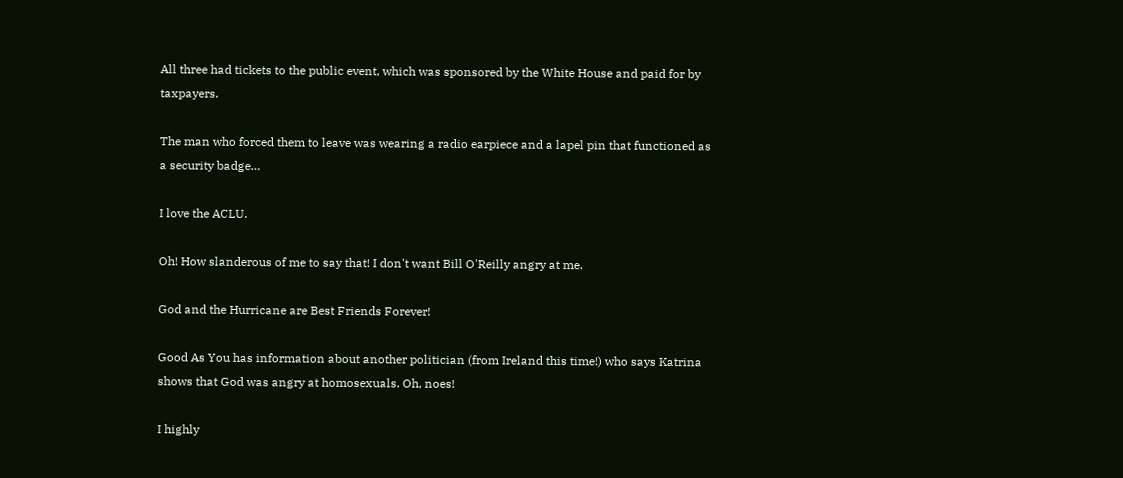All three had tickets to the public event, which was sponsored by the White House and paid for by taxpayers.

The man who forced them to leave was wearing a radio earpiece and a lapel pin that functioned as a security badge…

I love the ACLU.

Oh! How slanderous of me to say that! I don't want Bill O'Reilly angry at me.

God and the Hurricane are Best Friends Forever!

Good As You has information about another politician (from Ireland this time!) who says Katrina shows that God was angry at homosexuals. Oh, noes!

I highly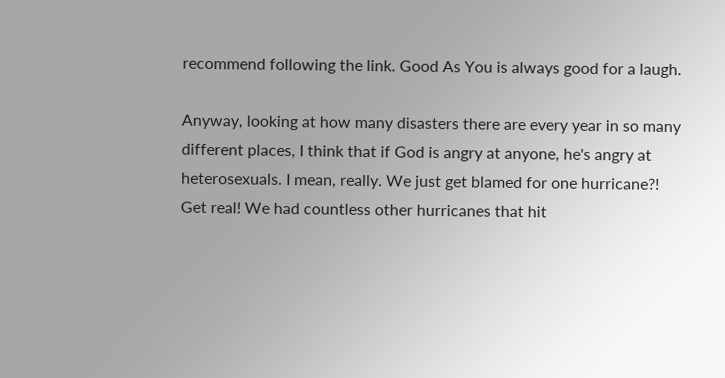recommend following the link. Good As You is always good for a laugh.

Anyway, looking at how many disasters there are every year in so many different places, I think that if God is angry at anyone, he's angry at heterosexuals. I mean, really. We just get blamed for one hurricane?! Get real! We had countless other hurricanes that hit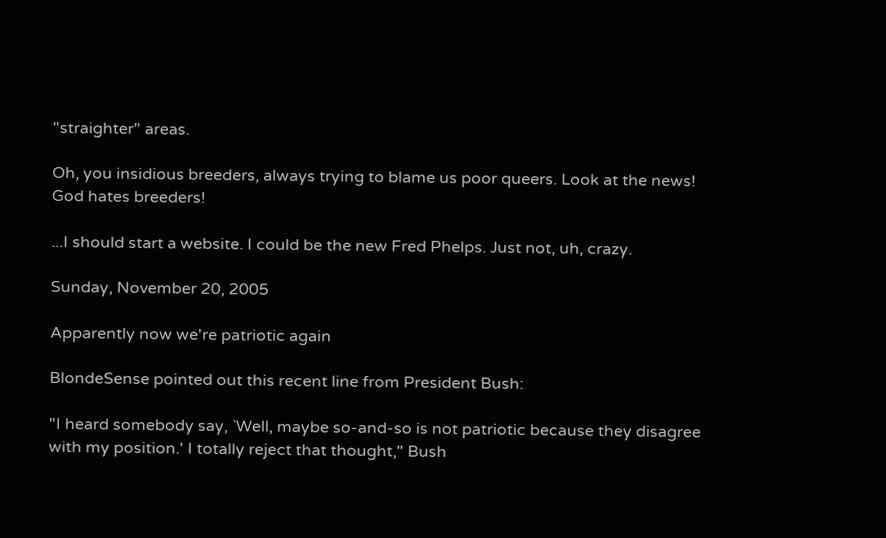"straighter" areas.

Oh, you insidious breeders, always trying to blame us poor queers. Look at the news! God hates breeders!

...I should start a website. I could be the new Fred Phelps. Just not, uh, crazy.

Sunday, November 20, 2005

Apparently now we're patriotic again

BlondeSense pointed out this recent line from President Bush:

"I heard somebody say, `Well, maybe so-and-so is not patriotic because they disagree with my position.' I totally reject that thought," Bush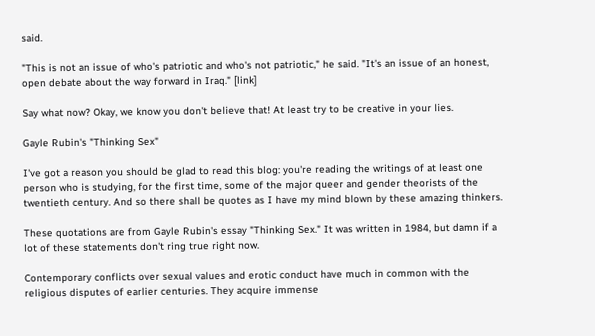said.

"This is not an issue of who's patriotic and who's not patriotic," he said. "It's an issue of an honest, open debate about the way forward in Iraq." [link]

Say what now? Okay, we know you don't believe that! At least try to be creative in your lies.

Gayle Rubin's "Thinking Sex"

I've got a reason you should be glad to read this blog: you're reading the writings of at least one person who is studying, for the first time, some of the major queer and gender theorists of the twentieth century. And so there shall be quotes as I have my mind blown by these amazing thinkers.

These quotations are from Gayle Rubin's essay "Thinking Sex." It was written in 1984, but damn if a lot of these statements don't ring true right now.

Contemporary conflicts over sexual values and erotic conduct have much in common with the religious disputes of earlier centuries. They acquire immense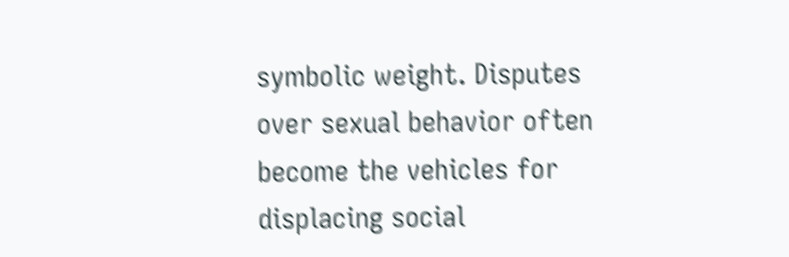symbolic weight. Disputes over sexual behavior often become the vehicles for displacing social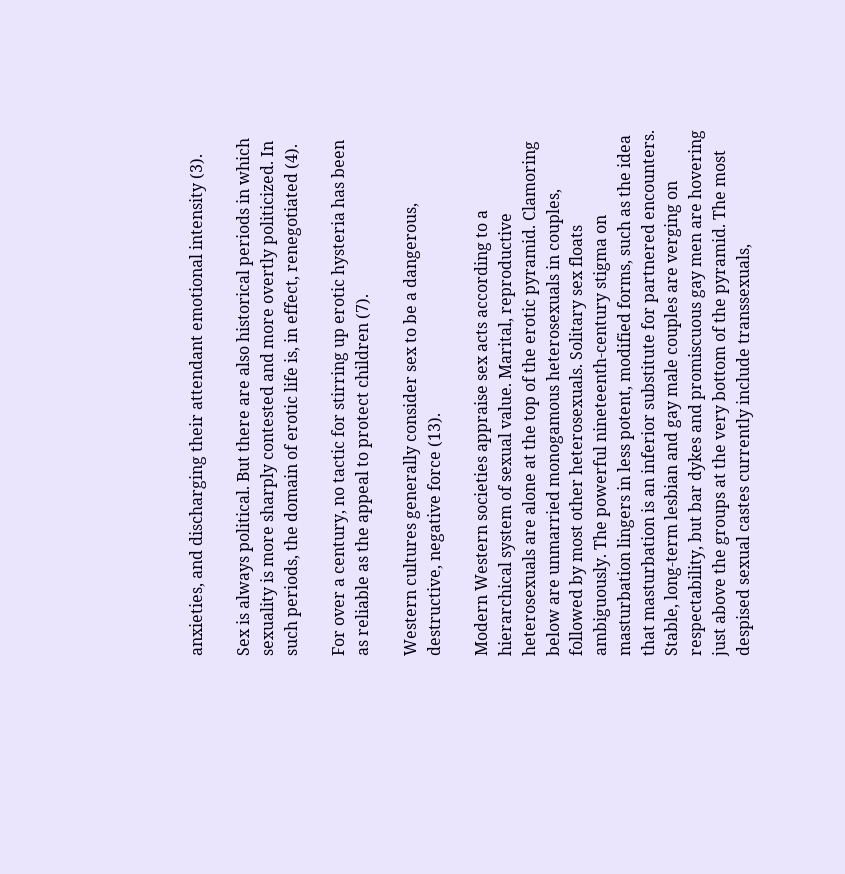anxieties, and discharging their attendant emotional intensity (3).

Sex is always political. But there are also historical periods in which sexuality is more sharply contested and more overtly politicized. In such periods, the domain of erotic life is, in effect, renegotiated (4).

For over a century, no tactic for stirring up erotic hysteria has been as reliable as the appeal to protect children (7).

Western cultures generally consider sex to be a dangerous, destructive, negative force (13).

Modern Western societies appraise sex acts according to a hierarchical system of sexual value. Marital, reproductive heterosexuals are alone at the top of the erotic pyramid. Clamoring below are unmarried monogamous heterosexuals in couples, followed by most other heterosexuals. Solitary sex floats ambiguously. The powerful nineteenth-century stigma on masturbation lingers in less potent, modified forms, such as the idea that masturbation is an inferior substitute for partnered encounters. Stable, long-term lesbian and gay male couples are verging on respectability, but bar dykes and promiscuous gay men are hovering just above the groups at the very bottom of the pyramid. The most despised sexual castes currently include transsexuals,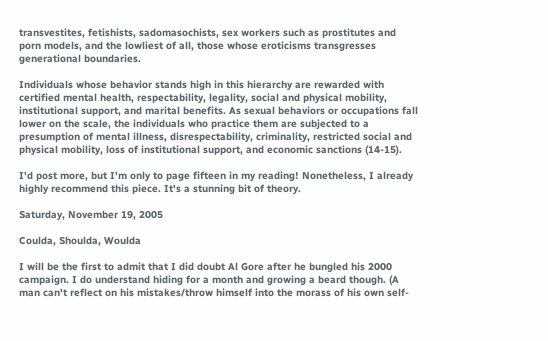transvestites, fetishists, sadomasochists, sex workers such as prostitutes and porn models, and the lowliest of all, those whose eroticisms transgresses generational boundaries.

Individuals whose behavior stands high in this hierarchy are rewarded with certified mental health, respectability, legality, social and physical mobility, institutional support, and marital benefits. As sexual behaviors or occupations fall lower on the scale, the individuals who practice them are subjected to a presumption of mental illness, disrespectability, criminality, restricted social and physical mobility, loss of institutional support, and economic sanctions (14-15).

I'd post more, but I'm only to page fifteen in my reading! Nonetheless, I already highly recommend this piece. It's a stunning bit of theory.

Saturday, November 19, 2005

Coulda, Shoulda, Woulda

I will be the first to admit that I did doubt Al Gore after he bungled his 2000 campaign. I do understand hiding for a month and growing a beard though. (A man can't reflect on his mistakes/throw himself into the morass of his own self-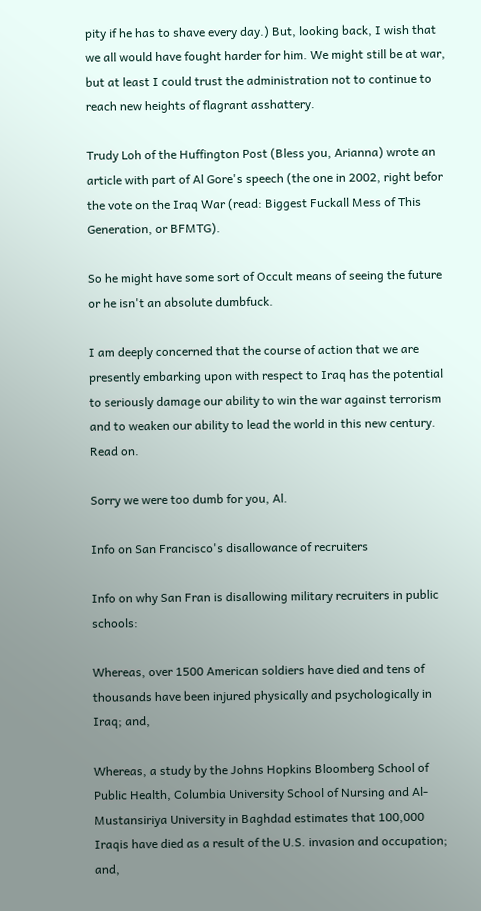pity if he has to shave every day.) But, looking back, I wish that we all would have fought harder for him. We might still be at war, but at least I could trust the administration not to continue to reach new heights of flagrant asshattery.

Trudy Loh of the Huffington Post (Bless you, Arianna) wrote an article with part of Al Gore's speech (the one in 2002, right befor the vote on the Iraq War (read: Biggest Fuckall Mess of This Generation, or BFMTG).

So he might have some sort of Occult means of seeing the future or he isn't an absolute dumbfuck.

I am deeply concerned that the course of action that we are presently embarking upon with respect to Iraq has the potential to seriously damage our ability to win the war against terrorism and to weaken our ability to lead the world in this new century. Read on.

Sorry we were too dumb for you, Al.

Info on San Francisco's disallowance of recruiters

Info on why San Fran is disallowing military recruiters in public schools:

Whereas, over 1500 American soldiers have died and tens of thousands have been injured physically and psychologically in Iraq; and,

Whereas, a study by the Johns Hopkins Bloomberg School of Public Health, Columbia University School of Nursing and Al-Mustansiriya University in Baghdad estimates that 100,000 Iraqis have died as a result of the U.S. invasion and occupation; and,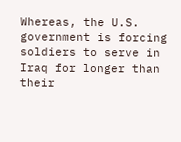Whereas, the U.S. government is forcing soldiers to serve in Iraq for longer than their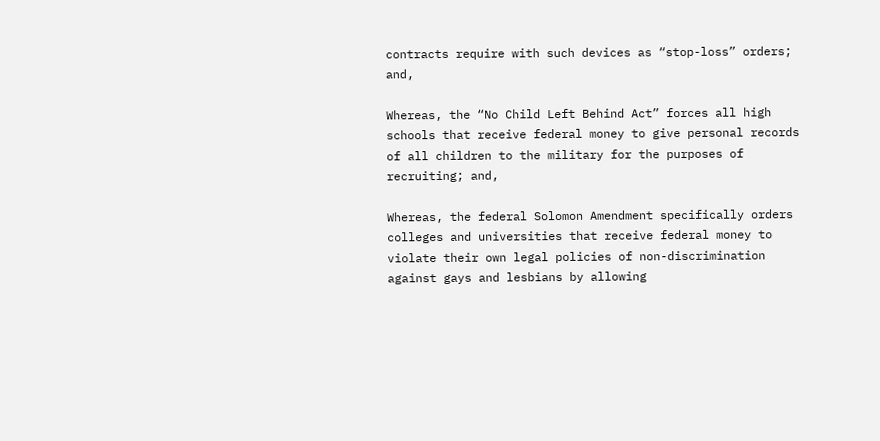contracts require with such devices as “stop-loss” orders; and,

Whereas, the “No Child Left Behind Act” forces all high schools that receive federal money to give personal records of all children to the military for the purposes of recruiting; and,

Whereas, the federal Solomon Amendment specifically orders colleges and universities that receive federal money to violate their own legal policies of non-discrimination against gays and lesbians by allowing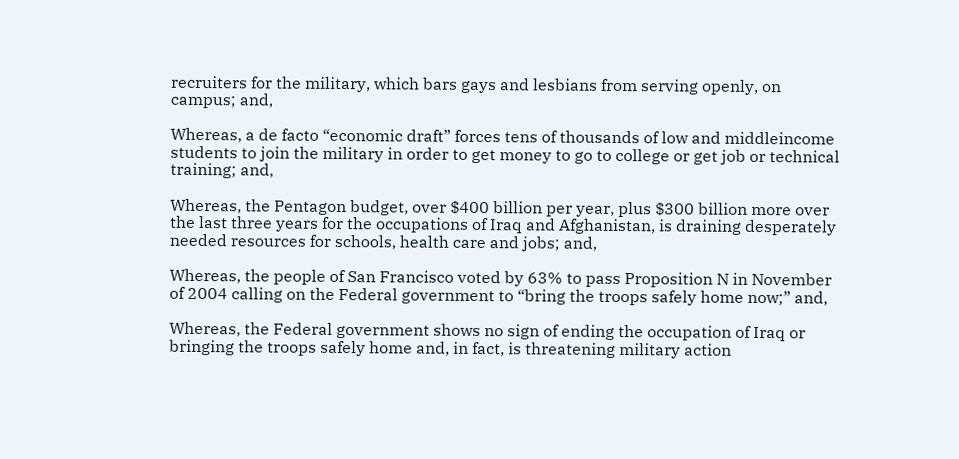recruiters for the military, which bars gays and lesbians from serving openly, on campus; and,

Whereas, a de facto “economic draft” forces tens of thousands of low and middleincome students to join the military in order to get money to go to college or get job or technical training; and,

Whereas, the Pentagon budget, over $400 billion per year, plus $300 billion more over the last three years for the occupations of Iraq and Afghanistan, is draining desperately needed resources for schools, health care and jobs; and,

Whereas, the people of San Francisco voted by 63% to pass Proposition N in November of 2004 calling on the Federal government to “bring the troops safely home now;” and,

Whereas, the Federal government shows no sign of ending the occupation of Iraq or bringing the troops safely home and, in fact, is threatening military action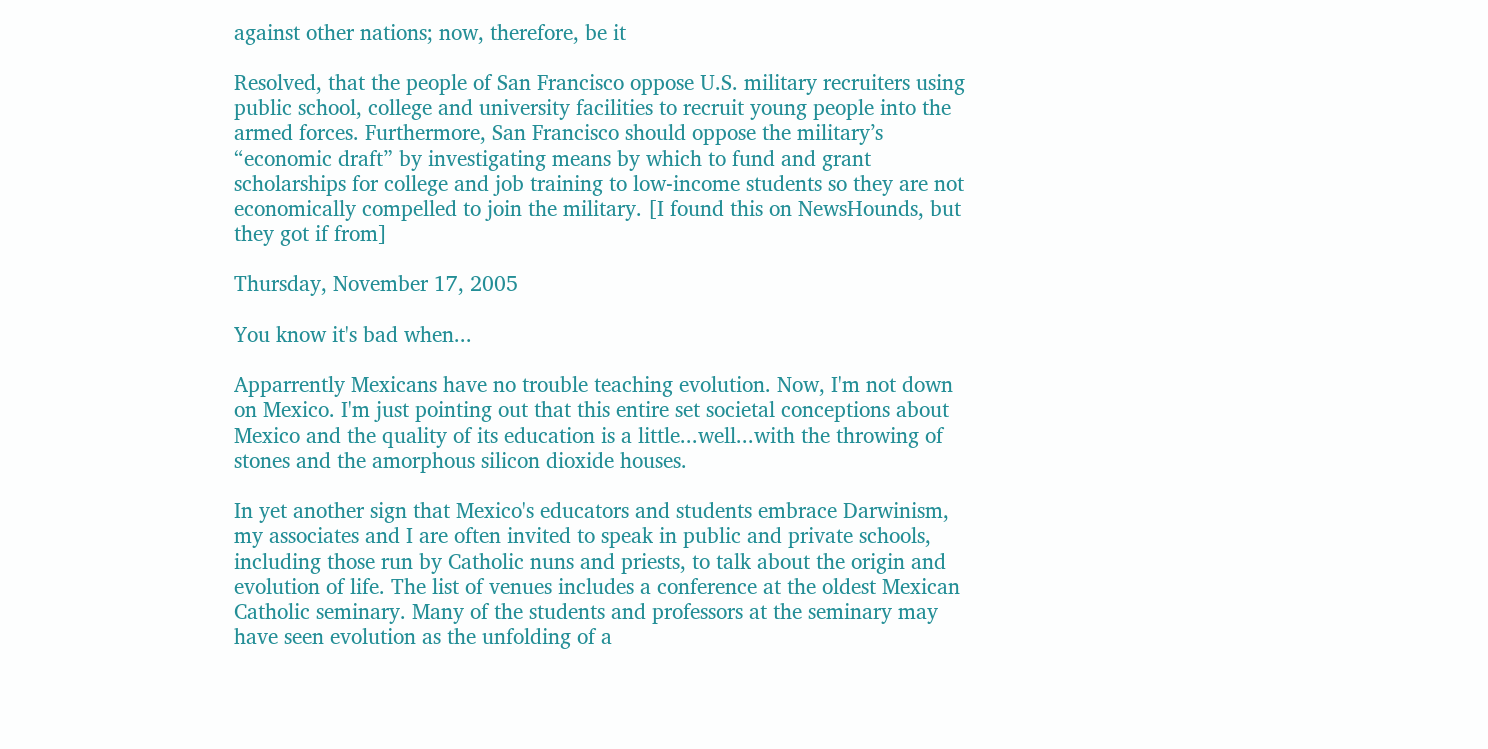against other nations; now, therefore, be it

Resolved, that the people of San Francisco oppose U.S. military recruiters using public school, college and university facilities to recruit young people into the armed forces. Furthermore, San Francisco should oppose the military’s “economic draft” by investigating means by which to fund and grant scholarships for college and job training to low-income students so they are not economically compelled to join the military. [I found this on NewsHounds, but they got if from]

Thursday, November 17, 2005

You know it's bad when...

Apparrently Mexicans have no trouble teaching evolution. Now, I'm not down on Mexico. I'm just pointing out that this entire set societal conceptions about Mexico and the quality of its education is a little...well...with the throwing of stones and the amorphous silicon dioxide houses.

In yet another sign that Mexico's educators and students embrace Darwinism, my associates and I are often invited to speak in public and private schools, including those run by Catholic nuns and priests, to talk about the origin and evolution of life. The list of venues includes a conference at the oldest Mexican Catholic seminary. Many of the students and professors at the seminary may have seen evolution as the unfolding of a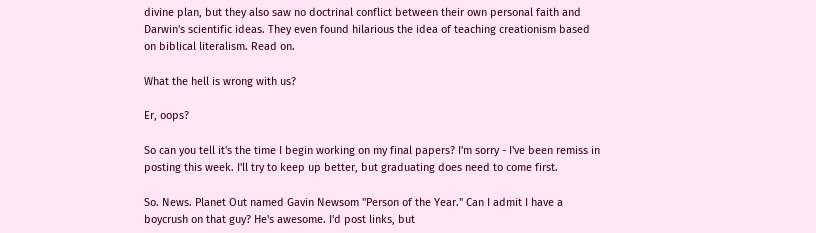divine plan, but they also saw no doctrinal conflict between their own personal faith and Darwin's scientific ideas. They even found hilarious the idea of teaching creationism based on biblical literalism. Read on.

What the hell is wrong with us?

Er, oops?

So can you tell it's the time I begin working on my final papers? I'm sorry - I've been remiss in posting this week. I'll try to keep up better, but graduating does need to come first.

So. News. Planet Out named Gavin Newsom "Person of the Year." Can I admit I have a boycrush on that guy? He's awesome. I'd post links, but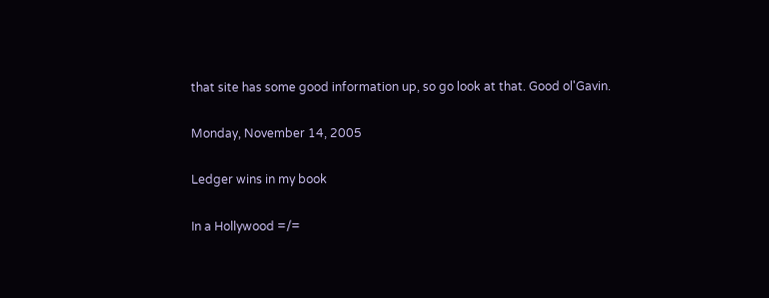that site has some good information up, so go look at that. Good ol'Gavin.

Monday, November 14, 2005

Ledger wins in my book

In a Hollywood =/=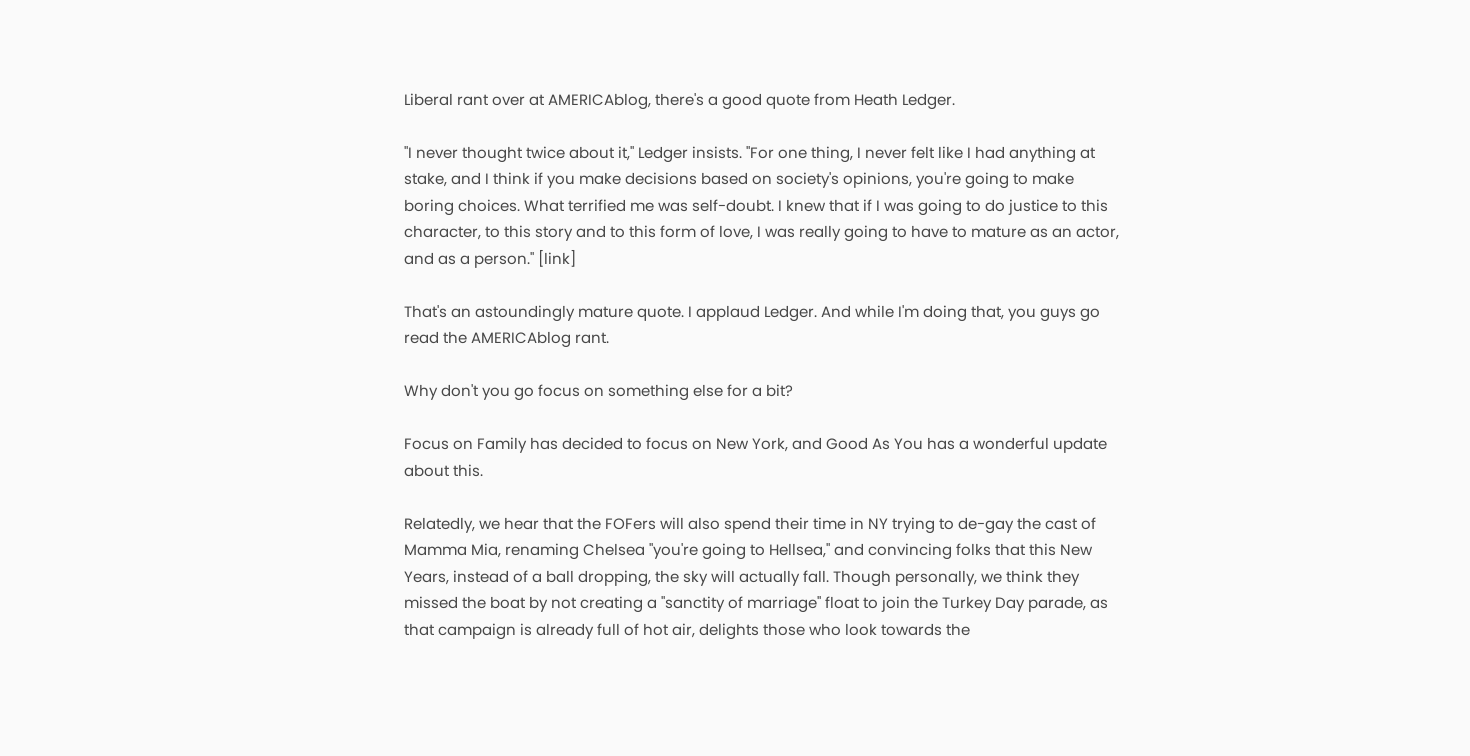Liberal rant over at AMERICAblog, there's a good quote from Heath Ledger.

"I never thought twice about it," Ledger insists. "For one thing, I never felt like I had anything at stake, and I think if you make decisions based on society's opinions, you're going to make boring choices. What terrified me was self-doubt. I knew that if I was going to do justice to this character, to this story and to this form of love, I was really going to have to mature as an actor, and as a person." [link]

That's an astoundingly mature quote. I applaud Ledger. And while I'm doing that, you guys go read the AMERICAblog rant.

Why don't you go focus on something else for a bit?

Focus on Family has decided to focus on New York, and Good As You has a wonderful update about this.

Relatedly, we hear that the FOFers will also spend their time in NY trying to de-gay the cast of Mamma Mia, renaming Chelsea "you're going to Hellsea," and convincing folks that this New Years, instead of a ball dropping, the sky will actually fall. Though personally, we think they missed the boat by not creating a "sanctity of marriage" float to join the Turkey Day parade, as that campaign is already full of hot air, delights those who look towards the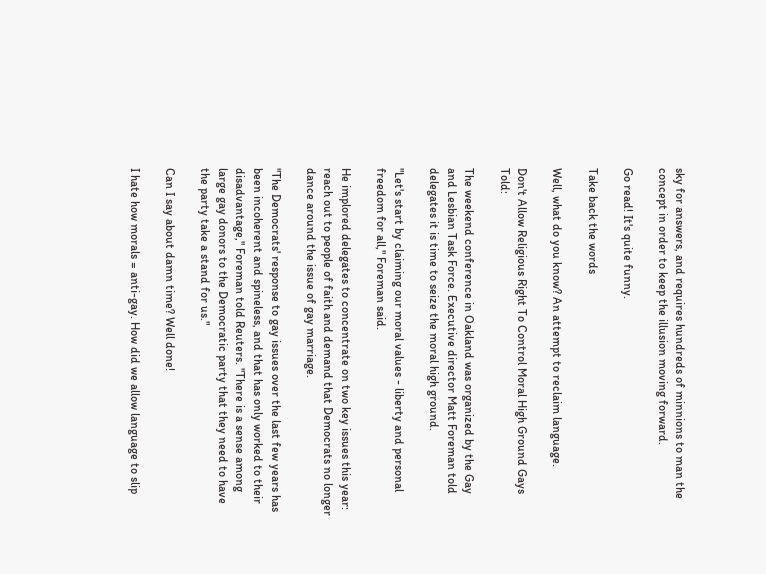sky for answers, and requires hundreds of minnions to man the concept in order to keep the illusion moving forward.

Go read! It's quite funny.

Take back the words

Well, what do you know? An attempt to reclaim language.

Don't Allow Religious Right To Control Moral High Ground Gays Told:

The weekend conference in Oakland was organized by the Gay and Lesbian Task Force. Executive director Matt Foreman told delegates it is time to seize the moral high ground.

"Let's start by claiming our moral values - liberty and personal freedom for all," Foreman said.

He implored delegates to concentrate on two key issues this year: reach out to people of faith and demand that Democrats no longer dance around the issue of gay marriage.

"The Democrats' response to gay issues over the last few years has been incoherent and spineless, and that has only worked to their disadvantage," Foreman told Reuters. "There is a sense among large gay donors to the Democratic party that they need to have the party take a stand for us."

Can I say about damn time? Well done!

I hate how morals = anti-gay. How did we allow language to slip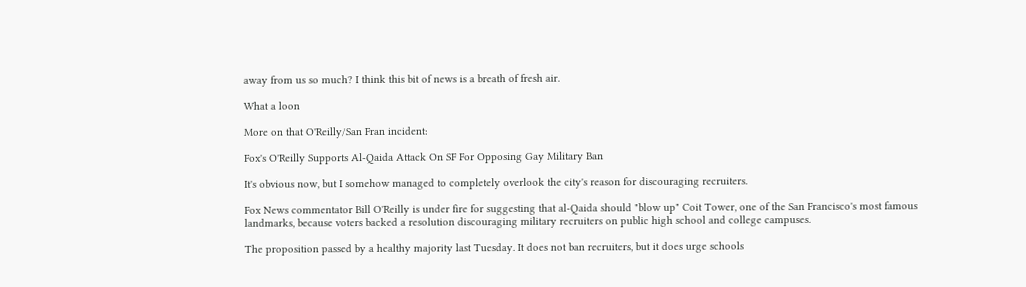away from us so much? I think this bit of news is a breath of fresh air.

What a loon

More on that O'Reilly/San Fran incident:

Fox's O'Reilly Supports Al-Qaida Attack On SF For Opposing Gay Military Ban

It's obvious now, but I somehow managed to completely overlook the city's reason for discouraging recruiters.

Fox News commentator Bill O'Reilly is under fire for suggesting that al-Qaida should "blow up" Coit Tower, one of the San Francisco's most famous landmarks, because voters backed a resolution discouraging military recruiters on public high school and college campuses.

The proposition passed by a healthy majority last Tuesday. It does not ban recruiters, but it does urge schools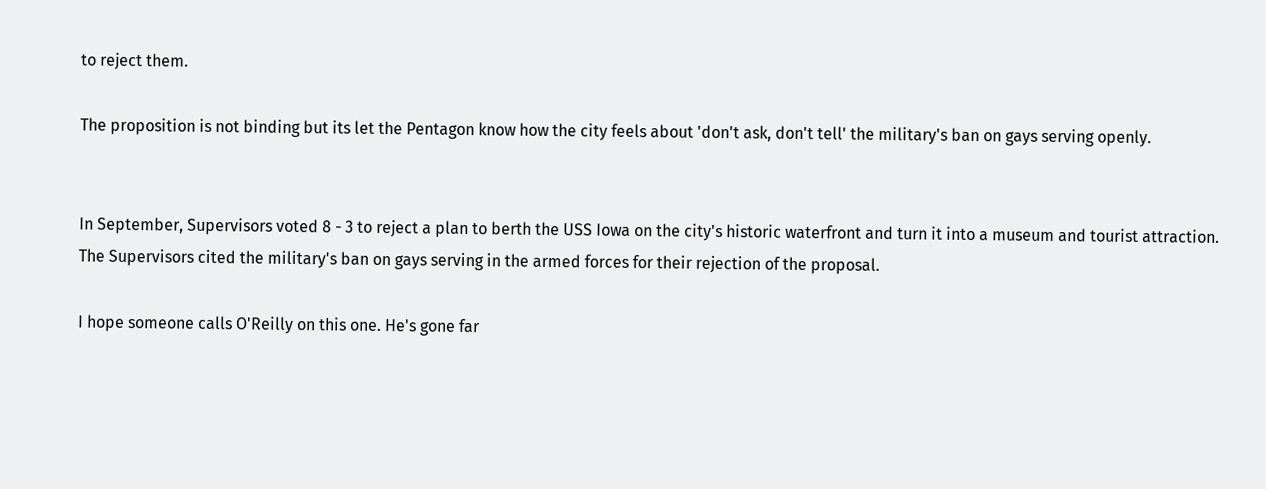to reject them.

The proposition is not binding but its let the Pentagon know how the city feels about 'don't ask, don't tell' the military's ban on gays serving openly.


In September, Supervisors voted 8 - 3 to reject a plan to berth the USS Iowa on the city's historic waterfront and turn it into a museum and tourist attraction. The Supervisors cited the military's ban on gays serving in the armed forces for their rejection of the proposal.

I hope someone calls O'Reilly on this one. He's gone far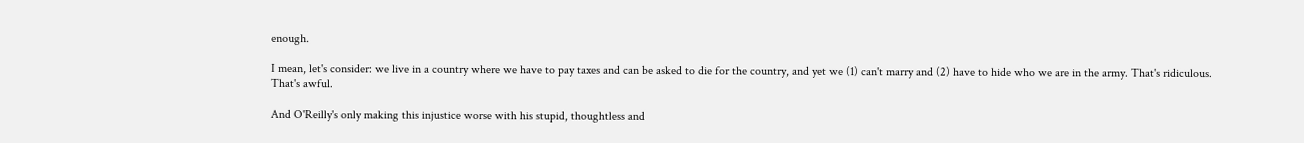enough.

I mean, let's consider: we live in a country where we have to pay taxes and can be asked to die for the country, and yet we (1) can't marry and (2) have to hide who we are in the army. That's ridiculous. That's awful.

And O'Reilly's only making this injustice worse with his stupid, thoughtless and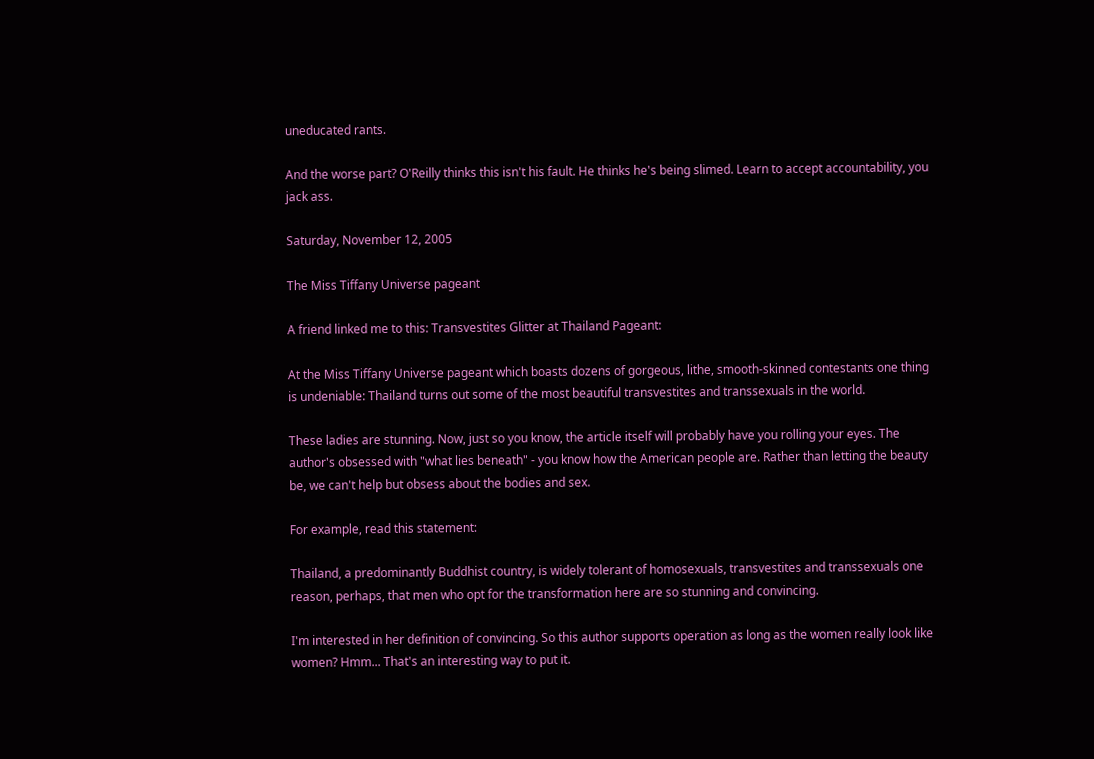uneducated rants.

And the worse part? O'Reilly thinks this isn't his fault. He thinks he's being slimed. Learn to accept accountability, you jack ass.

Saturday, November 12, 2005

The Miss Tiffany Universe pageant

A friend linked me to this: Transvestites Glitter at Thailand Pageant:

At the Miss Tiffany Universe pageant which boasts dozens of gorgeous, lithe, smooth-skinned contestants one thing is undeniable: Thailand turns out some of the most beautiful transvestites and transsexuals in the world.

These ladies are stunning. Now, just so you know, the article itself will probably have you rolling your eyes. The author's obsessed with "what lies beneath" - you know how the American people are. Rather than letting the beauty be, we can't help but obsess about the bodies and sex.

For example, read this statement:

Thailand, a predominantly Buddhist country, is widely tolerant of homosexuals, transvestites and transsexuals one reason, perhaps, that men who opt for the transformation here are so stunning and convincing.

I'm interested in her definition of convincing. So this author supports operation as long as the women really look like women? Hmm... That's an interesting way to put it.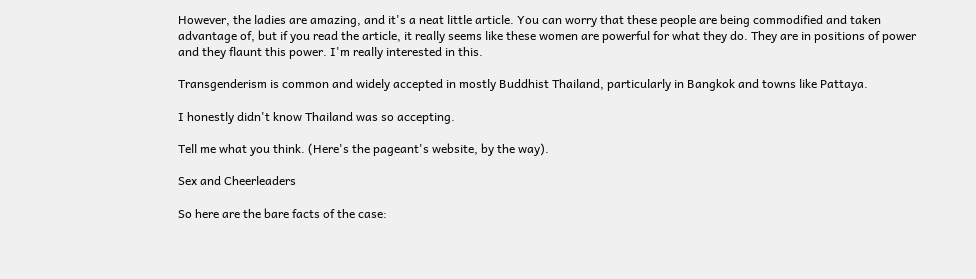However, the ladies are amazing, and it's a neat little article. You can worry that these people are being commodified and taken advantage of, but if you read the article, it really seems like these women are powerful for what they do. They are in positions of power and they flaunt this power. I'm really interested in this.

Transgenderism is common and widely accepted in mostly Buddhist Thailand, particularly in Bangkok and towns like Pattaya.

I honestly didn't know Thailand was so accepting.

Tell me what you think. (Here's the pageant's website, by the way).

Sex and Cheerleaders

So here are the bare facts of the case: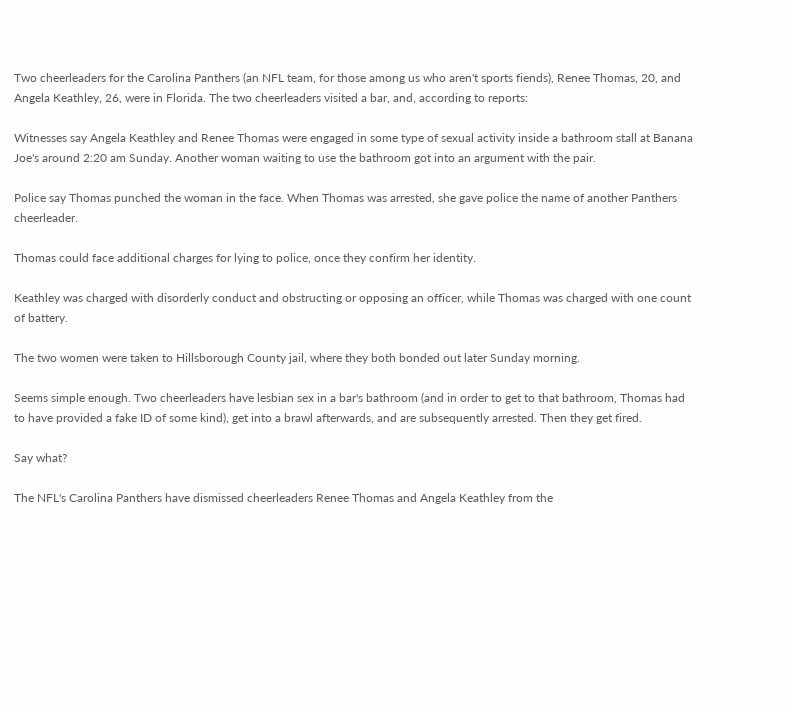Two cheerleaders for the Carolina Panthers (an NFL team, for those among us who aren't sports fiends), Renee Thomas, 20, and Angela Keathley, 26, were in Florida. The two cheerleaders visited a bar, and, according to reports:

Witnesses say Angela Keathley and Renee Thomas were engaged in some type of sexual activity inside a bathroom stall at Banana Joe's around 2:20 am Sunday. Another woman waiting to use the bathroom got into an argument with the pair.

Police say Thomas punched the woman in the face. When Thomas was arrested, she gave police the name of another Panthers cheerleader.

Thomas could face additional charges for lying to police, once they confirm her identity.

Keathley was charged with disorderly conduct and obstructing or opposing an officer, while Thomas was charged with one count of battery.

The two women were taken to Hillsborough County jail, where they both bonded out later Sunday morning.

Seems simple enough. Two cheerleaders have lesbian sex in a bar's bathroom (and in order to get to that bathroom, Thomas had to have provided a fake ID of some kind), get into a brawl afterwards, and are subsequently arrested. Then they get fired.

Say what?

The NFL's Carolina Panthers have dismissed cheerleaders Renee Thomas and Angela Keathley from the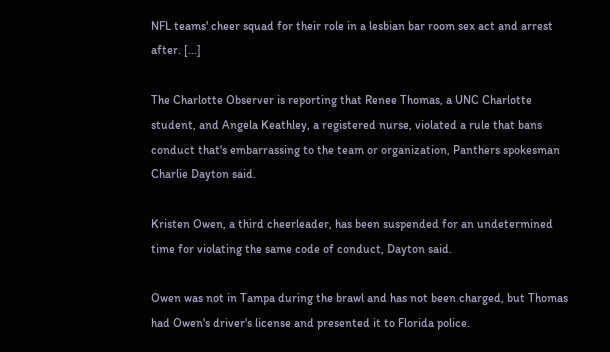NFL teams' cheer squad for their role in a lesbian bar room sex act and arrest after. [...]

The Charlotte Observer is reporting that Renee Thomas, a UNC Charlotte student, and Angela Keathley, a registered nurse, violated a rule that bans conduct that's embarrassing to the team or organization, Panthers spokesman Charlie Dayton said.

Kristen Owen, a third cheerleader, has been suspended for an undetermined time for violating the same code of conduct, Dayton said.

Owen was not in Tampa during the brawl and has not been charged, but Thomas had Owen's driver's license and presented it to Florida police.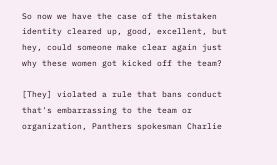So now we have the case of the mistaken identity cleared up, good, excellent, but hey, could someone make clear again just why these women got kicked off the team?

[They] violated a rule that bans conduct that's embarrassing to the team or organization, Panthers spokesman Charlie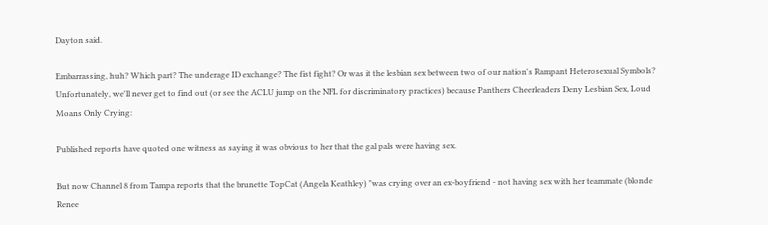Dayton said.

Embarrassing, huh? Which part? The underage ID exchange? The fist fight? Or was it the lesbian sex between two of our nation's Rampant Heterosexual Symbols? Unfortunately, we'll never get to find out (or see the ACLU jump on the NFL for discriminatory practices) because Panthers Cheerleaders Deny Lesbian Sex, Loud Moans Only Crying:

Published reports have quoted one witness as saying it was obvious to her that the gal pals were having sex.

But now Channel 8 from Tampa reports that the brunette TopCat (Angela Keathley) "was crying over an ex-boyfriend - not having sex with her teammate (blonde Renee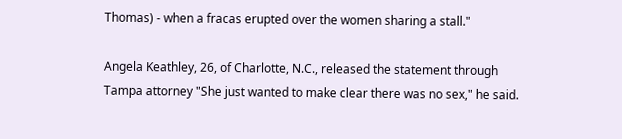Thomas) - when a fracas erupted over the women sharing a stall."

Angela Keathley, 26, of Charlotte, N.C., released the statement through Tampa attorney "She just wanted to make clear there was no sex," he said.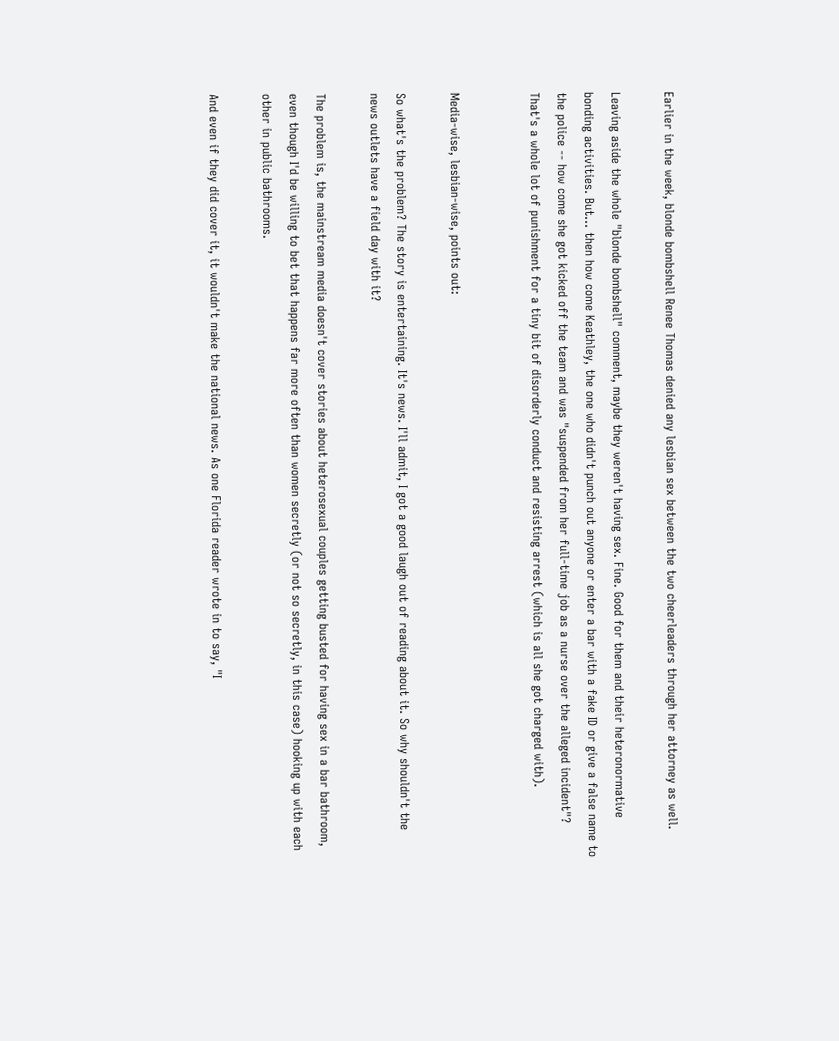Earlier in the week, blonde bombshell Renee Thomas denied any lesbian sex between the two cheerleaders through her attorney as well.

Leaving aside the whole "blonde bombshell" comment, maybe they weren't having sex. Fine. Good for them and their heteronormative bonding activities. But... then how come Keathley, the one who didn't punch out anyone or enter a bar with a fake ID or give a false name to the police -- how come she got kicked off the team and was "suspended from her full-time job as a nurse over the alleged incident"? That's a whole lot of punishment for a tiny bit of disorderly conduct and resisting arrest (which is all she got charged with).


Media-wise, lesbian-wise, points out:

So what's the problem? The story is entertaining. It's news. I'll admit, I got a good laugh out of reading about it. So why shouldn't the news outlets have a field day with it?

The problem is, the mainstream media doesn't cover stories about heterosexual couples getting busted for having sex in a bar bathroom, even though I'd be willing to bet that happens far more often than women secretly (or not so secretly, in this case) hooking up with each other in public bathrooms.

And even if they did cover it, it wouldn't make the national news. As one Florida reader wrote in to say, "I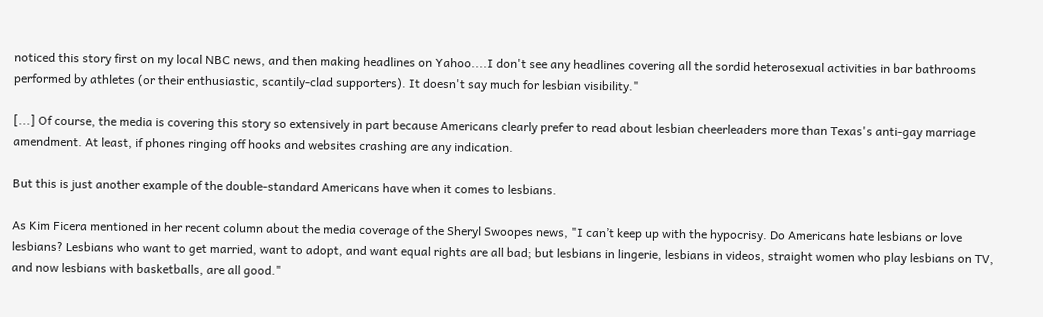noticed this story first on my local NBC news, and then making headlines on Yahoo....I don't see any headlines covering all the sordid heterosexual activities in bar bathrooms performed by athletes (or their enthusiastic, scantily-clad supporters). It doesn't say much for lesbian visibility."

[...] Of course, the media is covering this story so extensively in part because Americans clearly prefer to read about lesbian cheerleaders more than Texas's anti-gay marriage amendment. At least, if phones ringing off hooks and websites crashing are any indication.

But this is just another example of the double-standard Americans have when it comes to lesbians.

As Kim Ficera mentioned in her recent column about the media coverage of the Sheryl Swoopes news, "I can’t keep up with the hypocrisy. Do Americans hate lesbians or love lesbians? Lesbians who want to get married, want to adopt, and want equal rights are all bad; but lesbians in lingerie, lesbians in videos, straight women who play lesbians on TV, and now lesbians with basketballs, are all good."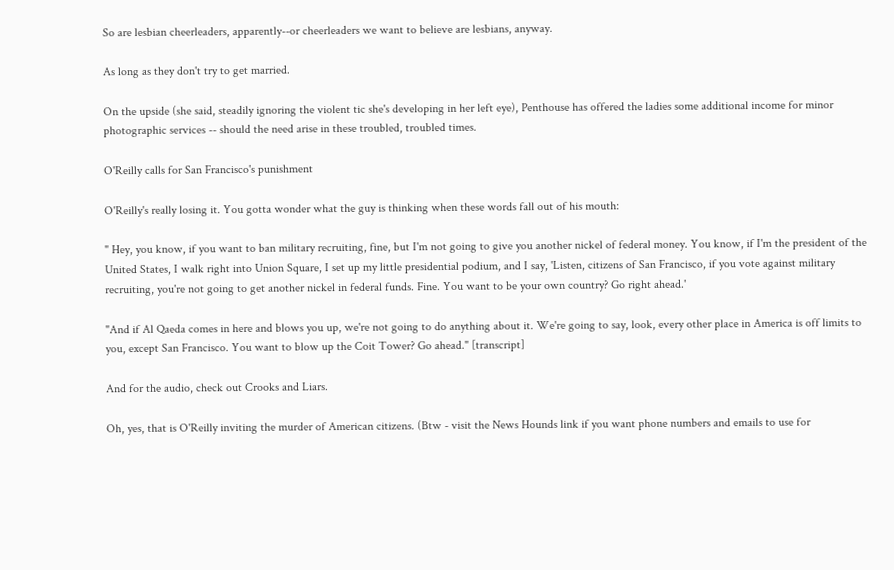So are lesbian cheerleaders, apparently--or cheerleaders we want to believe are lesbians, anyway.

As long as they don't try to get married.

On the upside (she said, steadily ignoring the violent tic she's developing in her left eye), Penthouse has offered the ladies some additional income for minor photographic services -- should the need arise in these troubled, troubled times.

O'Reilly calls for San Francisco's punishment

O'Reilly's really losing it. You gotta wonder what the guy is thinking when these words fall out of his mouth:

" Hey, you know, if you want to ban military recruiting, fine, but I'm not going to give you another nickel of federal money. You know, if I'm the president of the United States, I walk right into Union Square, I set up my little presidential podium, and I say, 'Listen, citizens of San Francisco, if you vote against military recruiting, you're not going to get another nickel in federal funds. Fine. You want to be your own country? Go right ahead.'

"And if Al Qaeda comes in here and blows you up, we're not going to do anything about it. We're going to say, look, every other place in America is off limits to you, except San Francisco. You want to blow up the Coit Tower? Go ahead." [transcript]

And for the audio, check out Crooks and Liars.

Oh, yes, that is O'Reilly inviting the murder of American citizens. (Btw - visit the News Hounds link if you want phone numbers and emails to use for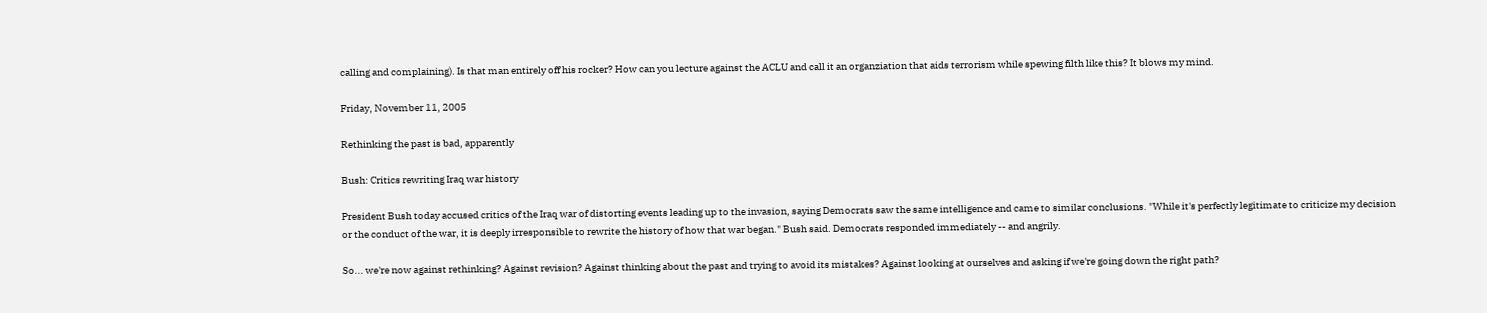calling and complaining). Is that man entirely off his rocker? How can you lecture against the ACLU and call it an organziation that aids terrorism while spewing filth like this? It blows my mind.

Friday, November 11, 2005

Rethinking the past is bad, apparently

Bush: Critics rewriting Iraq war history

President Bush today accused critics of the Iraq war of distorting events leading up to the invasion, saying Democrats saw the same intelligence and came to similar conclusions. "While it's perfectly legitimate to criticize my decision or the conduct of the war, it is deeply irresponsible to rewrite the history of how that war began." Bush said. Democrats responded immediately -- and angrily.

So... we're now against rethinking? Against revision? Against thinking about the past and trying to avoid its mistakes? Against looking at ourselves and asking if we're going down the right path?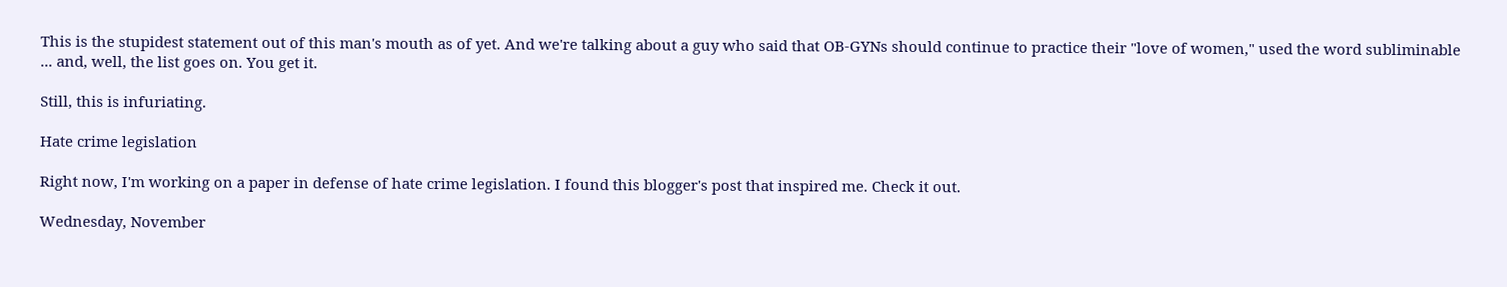This is the stupidest statement out of this man's mouth as of yet. And we're talking about a guy who said that OB-GYNs should continue to practice their "love of women," used the word subliminable ... and, well, the list goes on. You get it.

Still, this is infuriating.

Hate crime legislation

Right now, I'm working on a paper in defense of hate crime legislation. I found this blogger's post that inspired me. Check it out.

Wednesday, November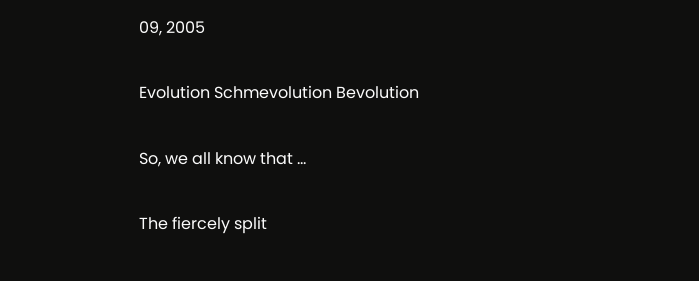09, 2005

Evolution Schmevolution Bevolution

So, we all know that ...

The fiercely split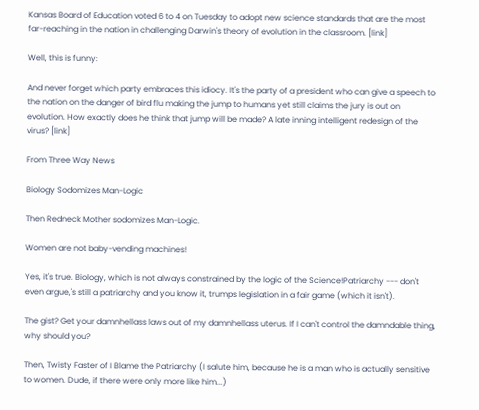Kansas Board of Education voted 6 to 4 on Tuesday to adopt new science standards that are the most far-reaching in the nation in challenging Darwin's theory of evolution in the classroom. [link]

Well, this is funny:

And never forget which party embraces this idiocy. It's the party of a president who can give a speech to the nation on the danger of bird flu making the jump to humans yet still claims the jury is out on evolution. How exactly does he think that jump will be made? A late inning intelligent redesign of the virus? [link]

From Three Way News

Biology Sodomizes Man-Logic

Then Redneck Mother sodomizes Man-Logic.

Women are not baby-vending machines!

Yes, it's true. Biology, which is not always constrained by the logic of the Science!Patriarchy --- don't even argue,'s still a patriarchy and you know it, trumps legislation in a fair game (which it isn't).

The gist? Get your damnhellass laws out of my damnhellass uterus. If I can't control the damndable thing, why should you?

Then, Twisty Faster of I Blame the Patriarchy (I salute him, because he is a man who is actually sensitive to women. Dude, if there were only more like him...)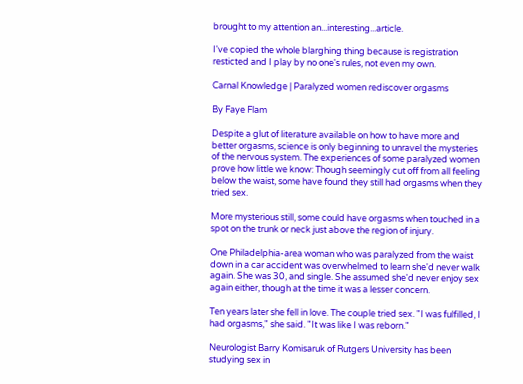brought to my attention an...interesting...article.

I've copied the whole blarghing thing because is registration resticted and I play by no one's rules, not even my own.

Carnal Knowledge | Paralyzed women rediscover orgasms

By Faye Flam

Despite a glut of literature available on how to have more and better orgasms, science is only beginning to unravel the mysteries of the nervous system. The experiences of some paralyzed women prove how little we know: Though seemingly cut off from all feeling below the waist, some have found they still had orgasms when they tried sex.

More mysterious still, some could have orgasms when touched in a spot on the trunk or neck just above the region of injury.

One Philadelphia-area woman who was paralyzed from the waist down in a car accident was overwhelmed to learn she'd never walk again. She was 30, and single. She assumed she'd never enjoy sex again either, though at the time it was a lesser concern.

Ten years later she fell in love. The couple tried sex. "I was fulfilled, I had orgasms," she said. "It was like I was reborn."

Neurologist Barry Komisaruk of Rutgers University has been studying sex in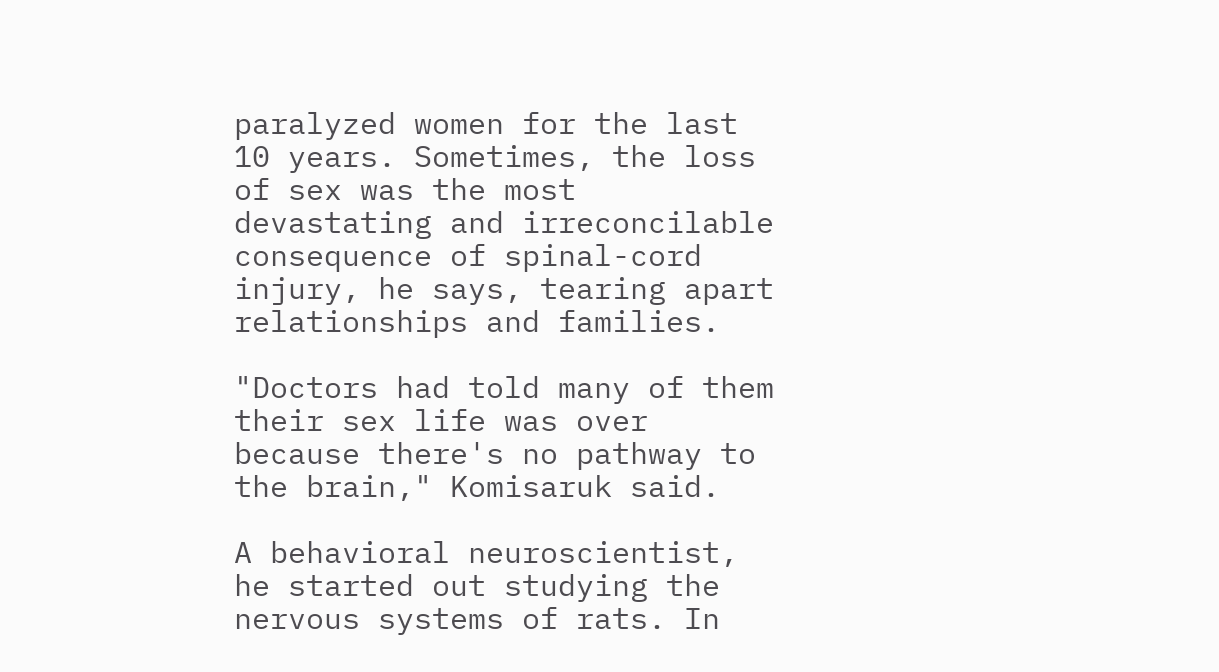paralyzed women for the last 10 years. Sometimes, the loss of sex was the most devastating and irreconcilable consequence of spinal-cord injury, he says, tearing apart relationships and families.

"Doctors had told many of them their sex life was over because there's no pathway to the brain," Komisaruk said.

A behavioral neuroscientist, he started out studying the nervous systems of rats. In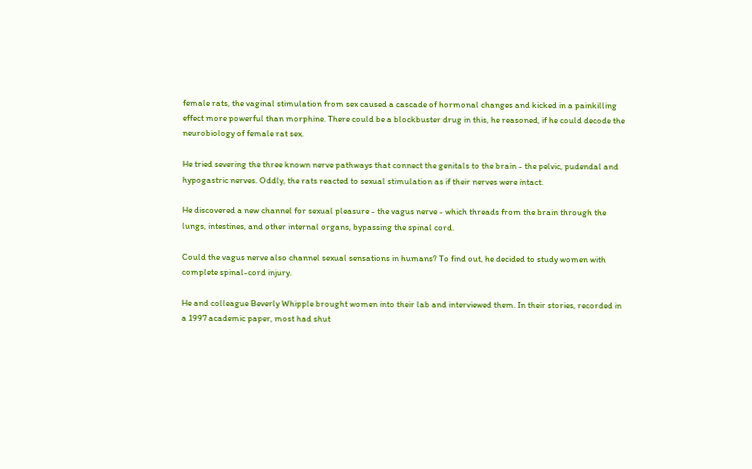female rats, the vaginal stimulation from sex caused a cascade of hormonal changes and kicked in a painkilling effect more powerful than morphine. There could be a blockbuster drug in this, he reasoned, if he could decode the neurobiology of female rat sex.

He tried severing the three known nerve pathways that connect the genitals to the brain - the pelvic, pudendal and hypogastric nerves. Oddly, the rats reacted to sexual stimulation as if their nerves were intact.

He discovered a new channel for sexual pleasure - the vagus nerve - which threads from the brain through the lungs, intestines, and other internal organs, bypassing the spinal cord.

Could the vagus nerve also channel sexual sensations in humans? To find out, he decided to study women with complete spinal-cord injury.

He and colleague Beverly Whipple brought women into their lab and interviewed them. In their stories, recorded in a 1997 academic paper, most had shut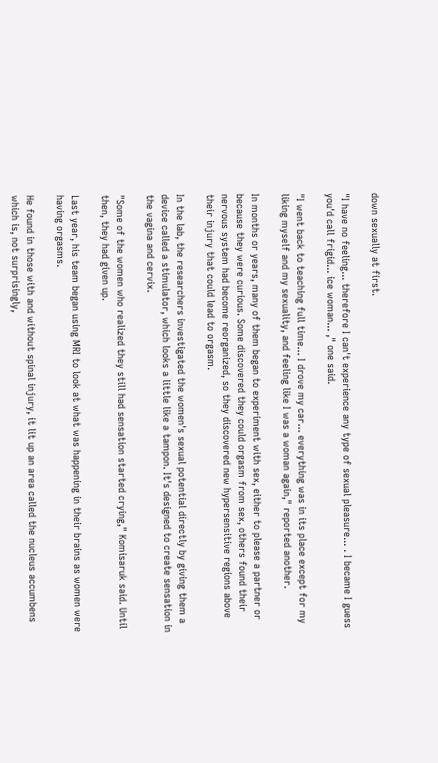down sexually at first.

"I have no feeling... therefore I can't experience any type of sexual pleasure... . I became I guess you'd call frigid... ice woman... ," one said.

"I went back to teaching full time... I drove my car... everything was in its place except for my liking myself and my sexuality, and feeling like I was a woman again," reported another.

In months or years, many of them began to experiment with sex, either to please a partner or because they were curious. Some discovered they could orgasm from sex, others found their nervous system had become reorganized, so they discovered new hypersensitive regions above their injury that could lead to orgasm.

In the lab, the researchers investigated the women's sexual potential directly by giving them a device called a stimulator, which looks a little like a tampon. It's designed to create sensation in the vagina and cervix.

"Some of the women who realized they still had sensation started crying," Komisaruk said. Until then, they had given up.

Last year, his team began using MRI to look at what was happening in their brains as women were having orgasms.

He found in those with and without spinal injury, it lit up an area called the nucleus accumbens which is, not surprisingly,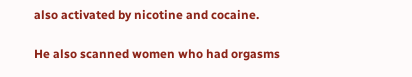also activated by nicotine and cocaine.

He also scanned women who had orgasms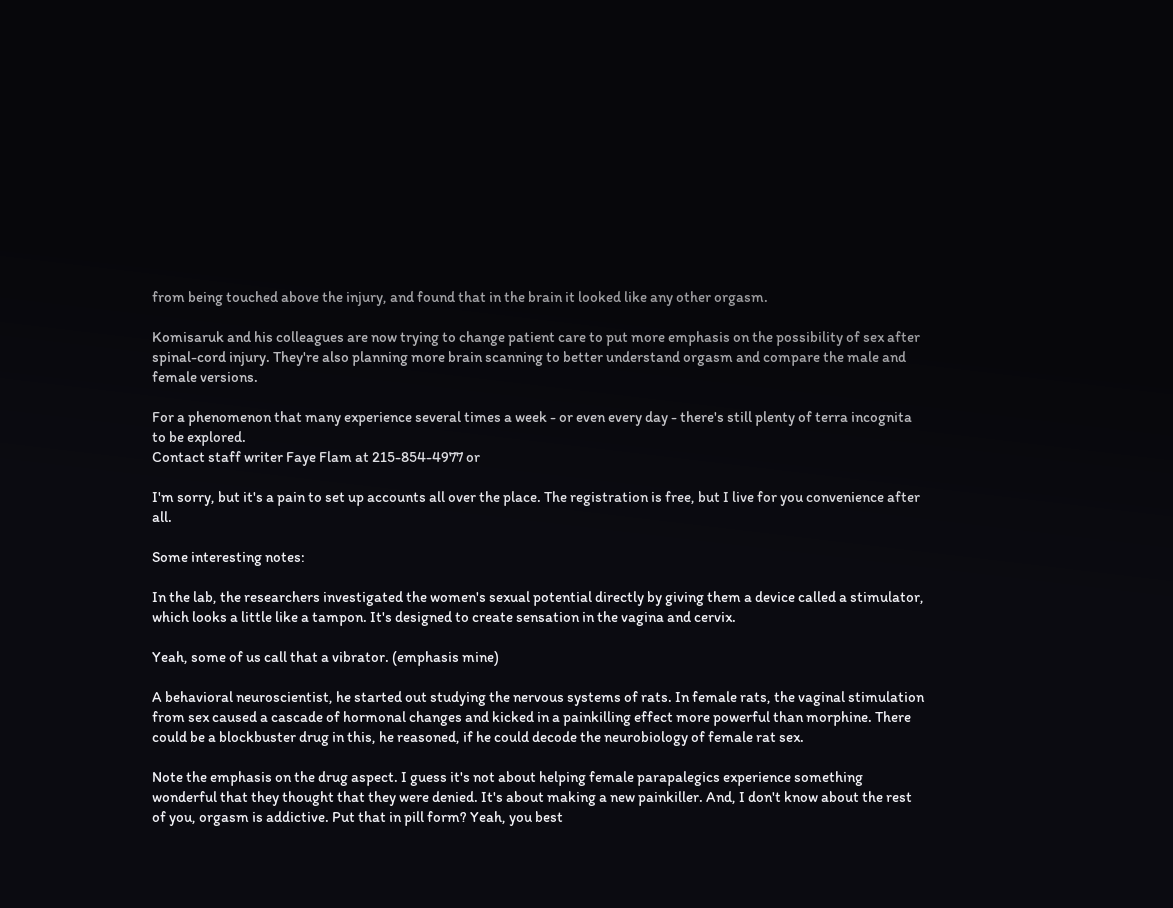from being touched above the injury, and found that in the brain it looked like any other orgasm.

Komisaruk and his colleagues are now trying to change patient care to put more emphasis on the possibility of sex after spinal-cord injury. They're also planning more brain scanning to better understand orgasm and compare the male and female versions.

For a phenomenon that many experience several times a week - or even every day - there's still plenty of terra incognita to be explored.
Contact staff writer Faye Flam at 215-854-4977 or

I'm sorry, but it's a pain to set up accounts all over the place. The registration is free, but I live for you convenience after all.

Some interesting notes:

In the lab, the researchers investigated the women's sexual potential directly by giving them a device called a stimulator, which looks a little like a tampon. It's designed to create sensation in the vagina and cervix.

Yeah, some of us call that a vibrator. (emphasis mine)

A behavioral neuroscientist, he started out studying the nervous systems of rats. In female rats, the vaginal stimulation from sex caused a cascade of hormonal changes and kicked in a painkilling effect more powerful than morphine. There could be a blockbuster drug in this, he reasoned, if he could decode the neurobiology of female rat sex.

Note the emphasis on the drug aspect. I guess it's not about helping female parapalegics experience something wonderful that they thought that they were denied. It's about making a new painkiller. And, I don't know about the rest of you, orgasm is addictive. Put that in pill form? Yeah, you best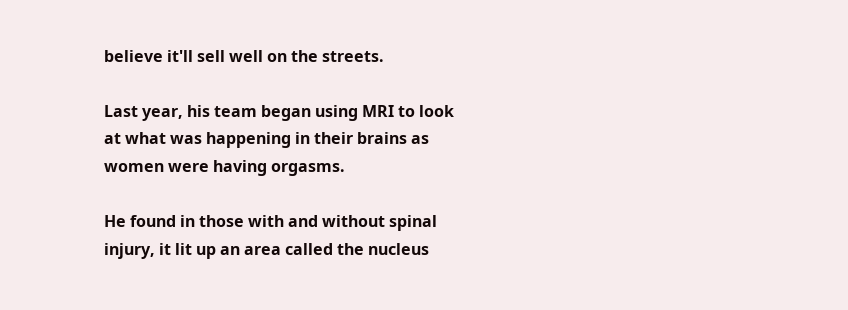believe it'll sell well on the streets.

Last year, his team began using MRI to look at what was happening in their brains as women were having orgasms.

He found in those with and without spinal injury, it lit up an area called the nucleus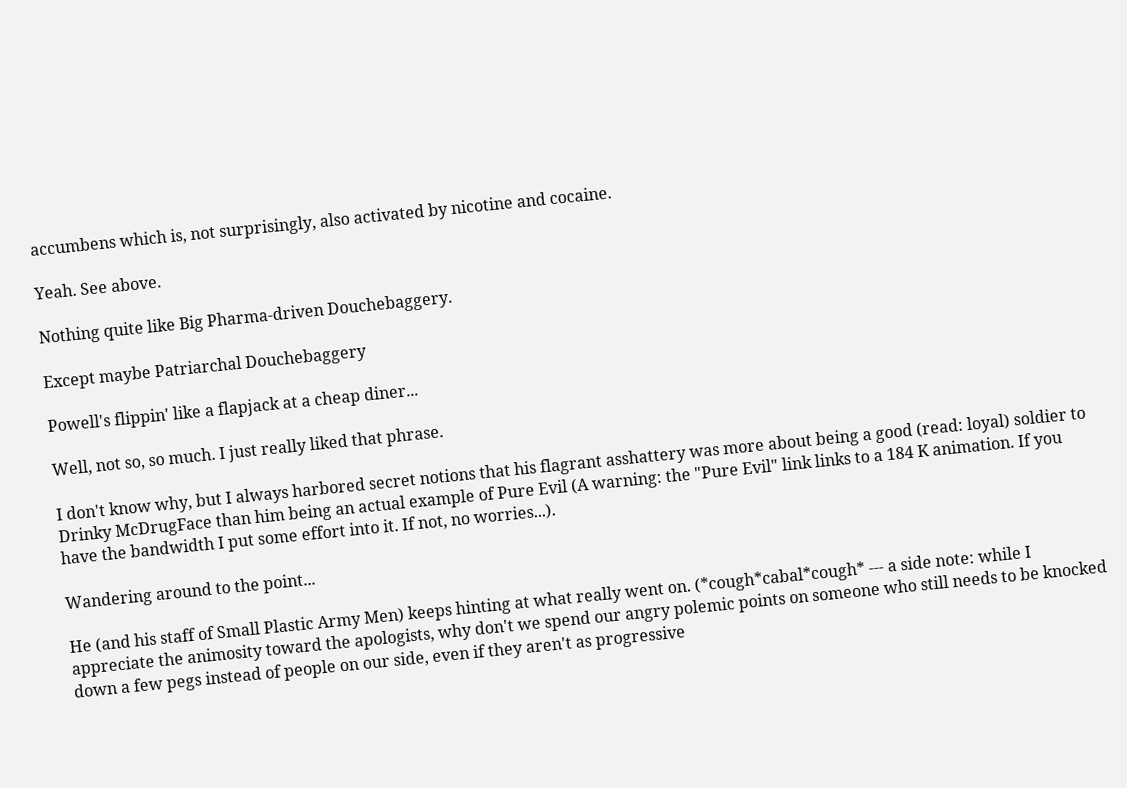accumbens which is, not surprisingly, also activated by nicotine and cocaine.

Yeah. See above.

Nothing quite like Big Pharma-driven Douchebaggery.

Except maybe Patriarchal Douchebaggery

Powell's flippin' like a flapjack at a cheap diner...

Well, not so, so much. I just really liked that phrase.

I don't know why, but I always harbored secret notions that his flagrant asshattery was more about being a good (read: loyal) soldier to Drinky McDrugFace than him being an actual example of Pure Evil (A warning: the "Pure Evil" link links to a 184 K animation. If you have the bandwidth I put some effort into it. If not, no worries...).

Wandering around to the point...

He (and his staff of Small Plastic Army Men) keeps hinting at what really went on. (*cough*cabal*cough* --- a side note: while I appreciate the animosity toward the apologists, why don't we spend our angry polemic points on someone who still needs to be knocked down a few pegs instead of people on our side, even if they aren't as progressive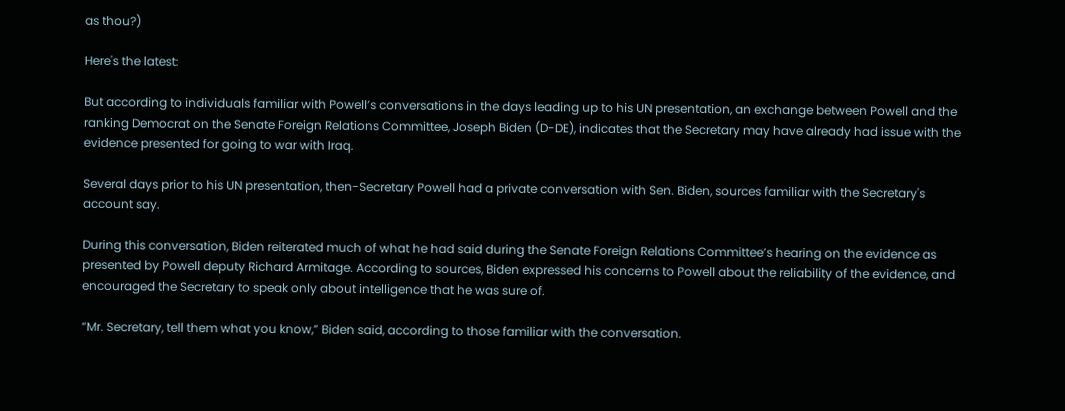as thou?)

Here's the latest:

But according to individuals familiar with Powell’s conversations in the days leading up to his UN presentation, an exchange between Powell and the ranking Democrat on the Senate Foreign Relations Committee, Joseph Biden (D-DE), indicates that the Secretary may have already had issue with the evidence presented for going to war with Iraq.

Several days prior to his UN presentation, then-Secretary Powell had a private conversation with Sen. Biden, sources familiar with the Secretary's account say.

During this conversation, Biden reiterated much of what he had said during the Senate Foreign Relations Committee’s hearing on the evidence as presented by Powell deputy Richard Armitage. According to sources, Biden expressed his concerns to Powell about the reliability of the evidence, and encouraged the Secretary to speak only about intelligence that he was sure of.

“Mr. Secretary, tell them what you know,” Biden said, according to those familiar with the conversation.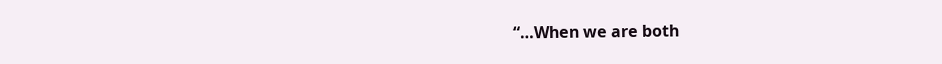“…When we are both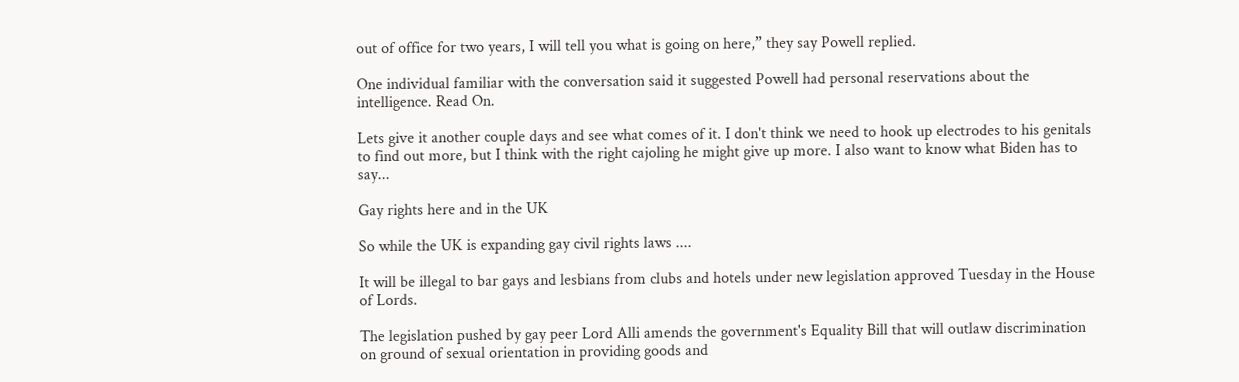out of office for two years, I will tell you what is going on here,” they say Powell replied.

One individual familiar with the conversation said it suggested Powell had personal reservations about the intelligence. Read On.

Lets give it another couple days and see what comes of it. I don't think we need to hook up electrodes to his genitals to find out more, but I think with the right cajoling he might give up more. I also want to know what Biden has to say...

Gay rights here and in the UK

So while the UK is expanding gay civil rights laws ....

It will be illegal to bar gays and lesbians from clubs and hotels under new legislation approved Tuesday in the House of Lords.

The legislation pushed by gay peer Lord Alli amends the government's Equality Bill that will outlaw discrimination on ground of sexual orientation in providing goods and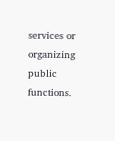services or organizing public functions.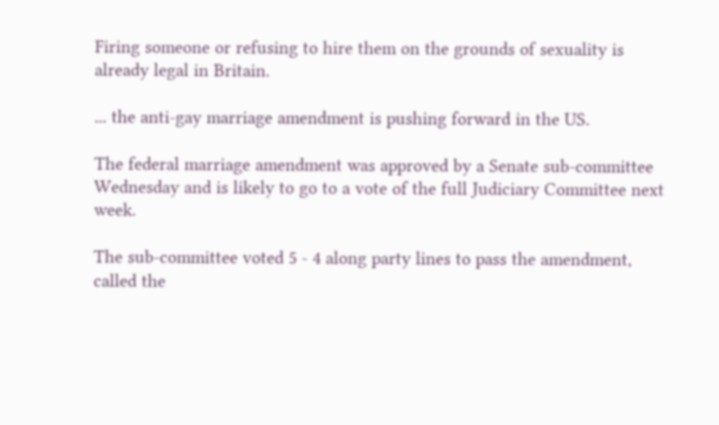Firing someone or refusing to hire them on the grounds of sexuality is already legal in Britain.

... the anti-gay marriage amendment is pushing forward in the US.

The federal marriage amendment was approved by a Senate sub-committee Wednesday and is likely to go to a vote of the full Judiciary Committee next week.

The sub-committee voted 5 - 4 along party lines to pass the amendment, called the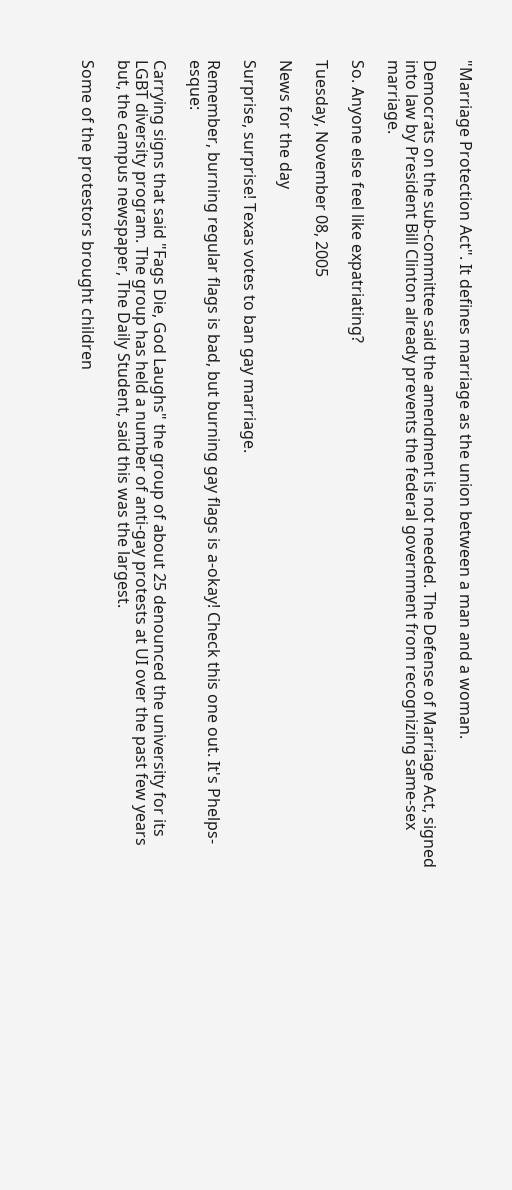"Marriage Protection Act". It defines marriage as the union between a man and a woman.

Democrats on the sub-committee said the amendment is not needed. The Defense of Marriage Act, signed into law by President Bill Clinton already prevents the federal government from recognizing same-sex marriage.

So. Anyone else feel like expatriating?

Tuesday, November 08, 2005

News for the day

Surprise, surprise! Texas votes to ban gay marriage.

Remember, burning regular flags is bad, but burning gay flags is a-okay! Check this one out. It's Phelps-esque:

Carrying signs that said "Fags Die, God Laughs" the group of about 25 denounced the university for its LGBT diversity program. The group has held a number of anti-gay protests at UI over the past few years but, the campus newspaper, The Daily Student, said this was the largest.

Some of the protestors brought children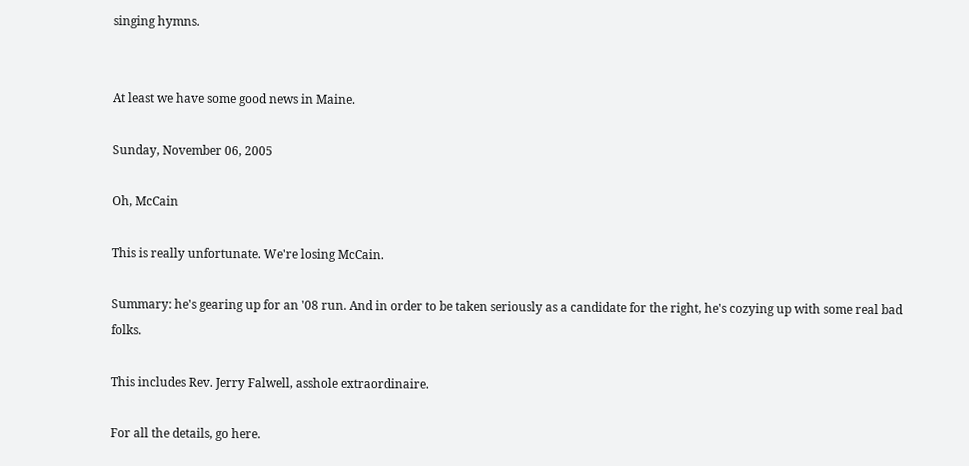singing hymns.


At least we have some good news in Maine.

Sunday, November 06, 2005

Oh, McCain

This is really unfortunate. We're losing McCain.

Summary: he's gearing up for an '08 run. And in order to be taken seriously as a candidate for the right, he's cozying up with some real bad folks.

This includes Rev. Jerry Falwell, asshole extraordinaire.

For all the details, go here.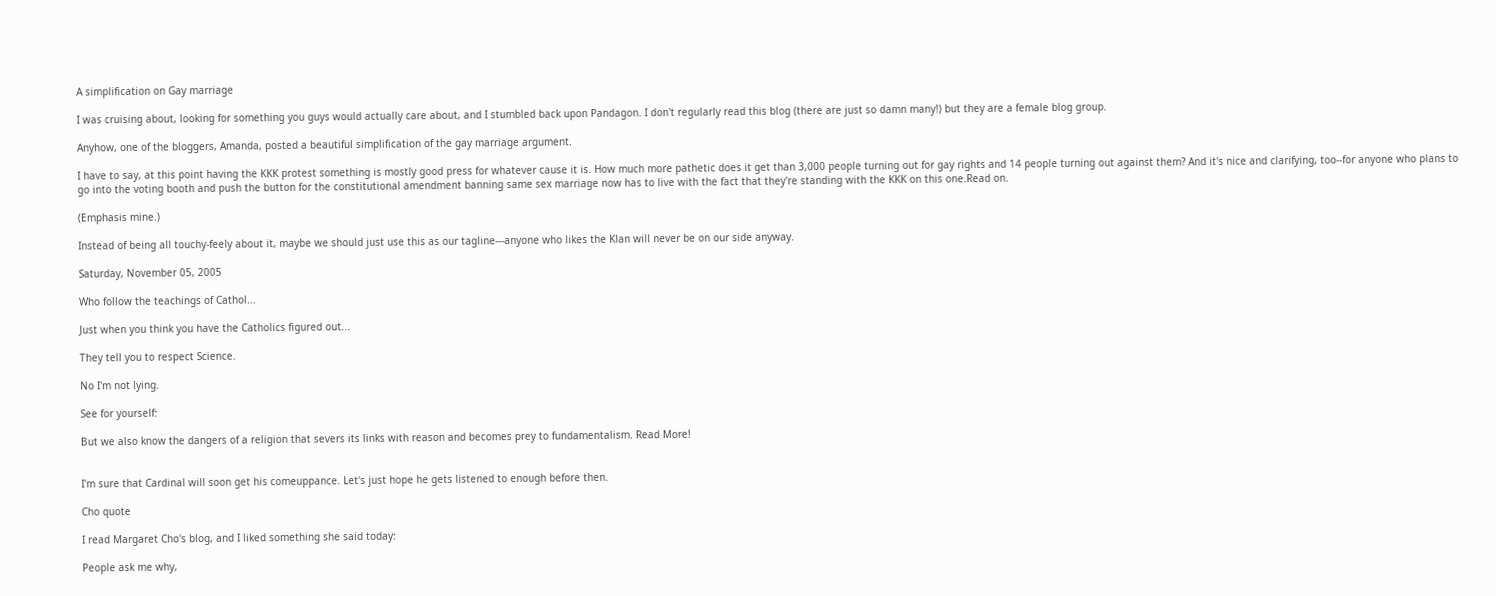A simplification on Gay marriage

I was cruising about, looking for something you guys would actually care about, and I stumbled back upon Pandagon. I don't regularly read this blog (there are just so damn many!) but they are a female blog group.

Anyhow, one of the bloggers, Amanda, posted a beautiful simplification of the gay marriage argument.

I have to say, at this point having the KKK protest something is mostly good press for whatever cause it is. How much more pathetic does it get than 3,000 people turning out for gay rights and 14 people turning out against them? And it's nice and clarifying, too--for anyone who plans to go into the voting booth and push the button for the constitutional amendment banning same sex marriage now has to live with the fact that they're standing with the KKK on this one.Read on.

(Emphasis mine.)

Instead of being all touchy-feely about it, maybe we should just use this as our tagline---anyone who likes the Klan will never be on our side anyway.

Saturday, November 05, 2005

Who follow the teachings of Cathol...

Just when you think you have the Catholics figured out...

They tell you to respect Science.

No I'm not lying.

See for yourself:

But we also know the dangers of a religion that severs its links with reason and becomes prey to fundamentalism. Read More!


I'm sure that Cardinal will soon get his comeuppance. Let's just hope he gets listened to enough before then.

Cho quote

I read Margaret Cho's blog, and I liked something she said today:

People ask me why,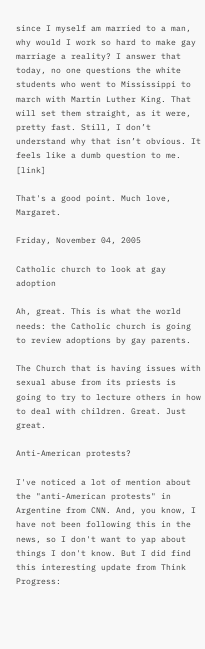since I myself am married to a man, why would I work so hard to make gay marriage a reality? I answer that today, no one questions the white students who went to Mississippi to march with Martin Luther King. That will set them straight, as it were, pretty fast. Still, I don’t understand why that isn’t obvious. It feels like a dumb question to me. [link]

That's a good point. Much love, Margaret.

Friday, November 04, 2005

Catholic church to look at gay adoption

Ah, great. This is what the world needs: the Catholic church is going to review adoptions by gay parents.

The Church that is having issues with sexual abuse from its priests is going to try to lecture others in how to deal with children. Great. Just great.

Anti-American protests?

I've noticed a lot of mention about the "anti-American protests" in Argentine from CNN. And, you know, I have not been following this in the news, so I don't want to yap about things I don't know. But I did find this interesting update from Think Progress: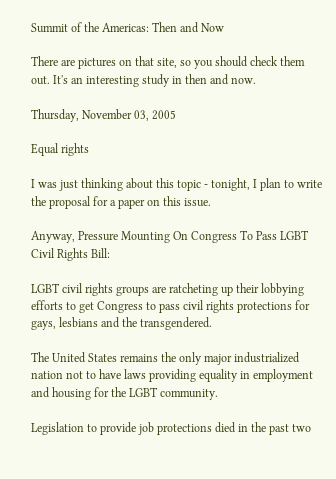Summit of the Americas: Then and Now

There are pictures on that site, so you should check them out. It's an interesting study in then and now.

Thursday, November 03, 2005

Equal rights

I was just thinking about this topic - tonight, I plan to write the proposal for a paper on this issue.

Anyway, Pressure Mounting On Congress To Pass LGBT Civil Rights Bill:

LGBT civil rights groups are ratcheting up their lobbying efforts to get Congress to pass civil rights protections for gays, lesbians and the transgendered.

The United States remains the only major industrialized nation not to have laws providing equality in employment and housing for the LGBT community.

Legislation to provide job protections died in the past two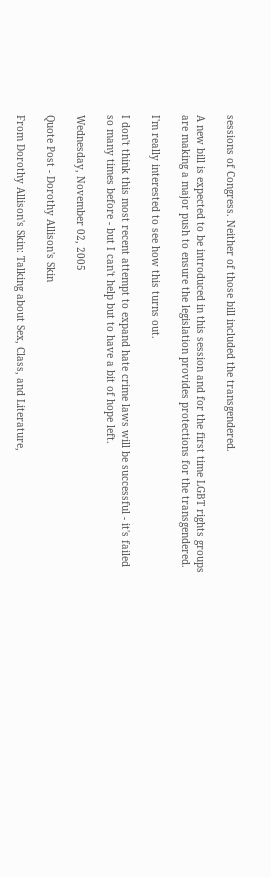sessions of Congress. Neither of those bill included the transgendered.

A new bill is expected to be introduced in this session and for the first time LGBT rights groups are making a major push to ensure the legislation provides protections for the transgendered.

I'm really interested to see how this turns out.

I don't think this most recent attempt to expand hate crime laws will be successful - it's failed so many times before - but I can't help but to have a bit of hope left.

Wednesday, November 02, 2005

Quote Post - Dorothy Allison's Skin

From Dorothy Allison's Skin: Talking about Sex, Class, and Literature,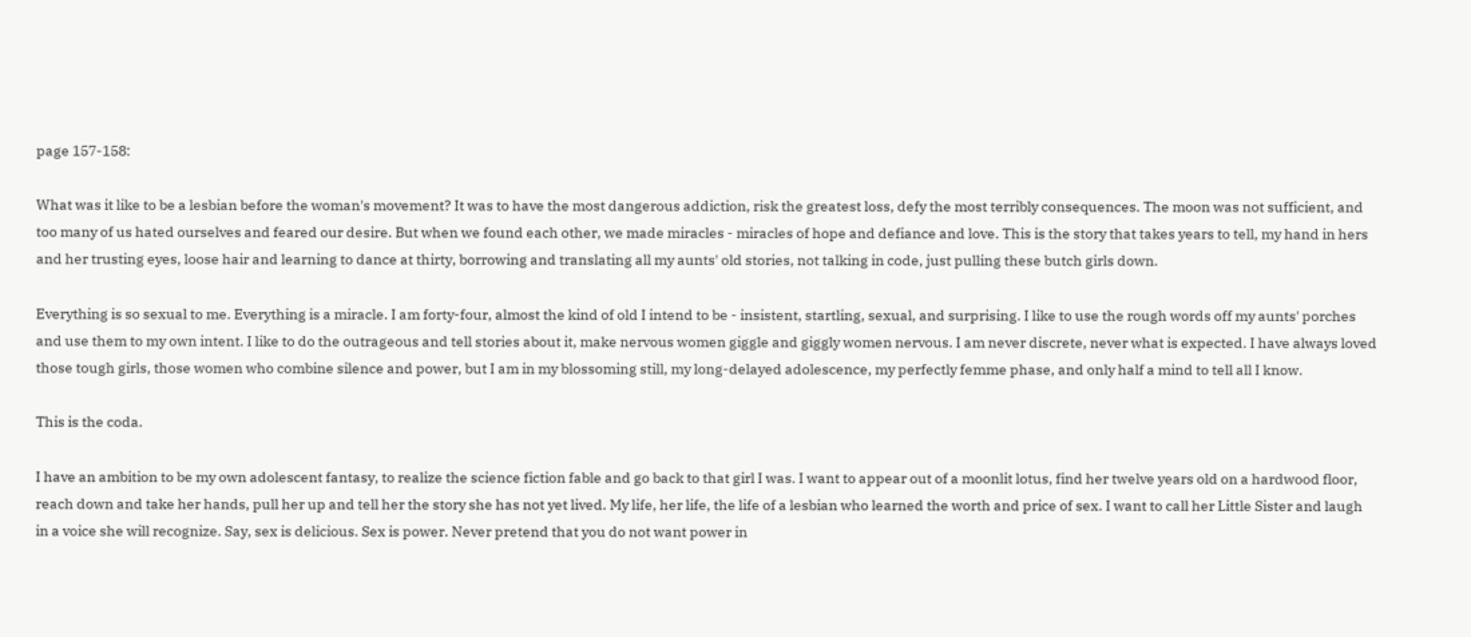page 157-158:

What was it like to be a lesbian before the woman's movement? It was to have the most dangerous addiction, risk the greatest loss, defy the most terribly consequences. The moon was not sufficient, and too many of us hated ourselves and feared our desire. But when we found each other, we made miracles - miracles of hope and defiance and love. This is the story that takes years to tell, my hand in hers and her trusting eyes, loose hair and learning to dance at thirty, borrowing and translating all my aunts' old stories, not talking in code, just pulling these butch girls down.

Everything is so sexual to me. Everything is a miracle. I am forty-four, almost the kind of old I intend to be - insistent, startling, sexual, and surprising. I like to use the rough words off my aunts' porches and use them to my own intent. I like to do the outrageous and tell stories about it, make nervous women giggle and giggly women nervous. I am never discrete, never what is expected. I have always loved those tough girls, those women who combine silence and power, but I am in my blossoming still, my long-delayed adolescence, my perfectly femme phase, and only half a mind to tell all I know.

This is the coda.

I have an ambition to be my own adolescent fantasy, to realize the science fiction fable and go back to that girl I was. I want to appear out of a moonlit lotus, find her twelve years old on a hardwood floor, reach down and take her hands, pull her up and tell her the story she has not yet lived. My life, her life, the life of a lesbian who learned the worth and price of sex. I want to call her Little Sister and laugh in a voice she will recognize. Say, sex is delicious. Sex is power. Never pretend that you do not want power in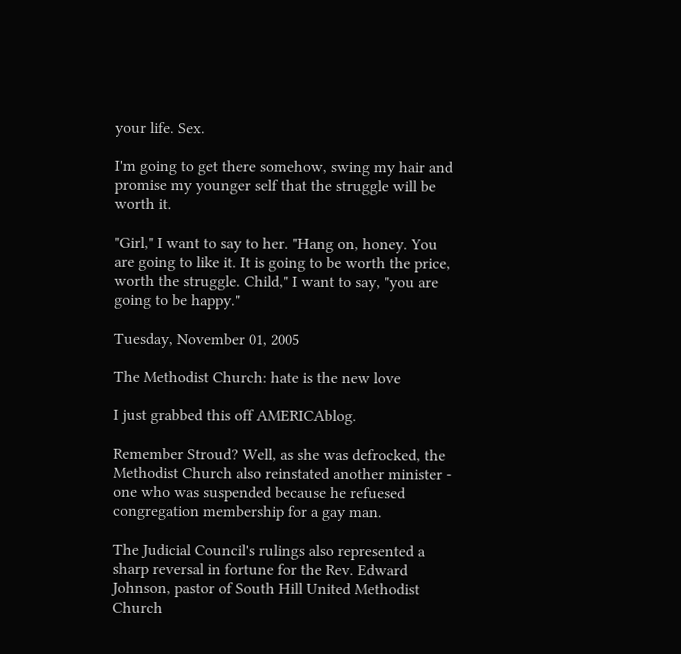your life. Sex.

I'm going to get there somehow, swing my hair and promise my younger self that the struggle will be worth it.

"Girl," I want to say to her. "Hang on, honey. You are going to like it. It is going to be worth the price, worth the struggle. Child," I want to say, "you are going to be happy."

Tuesday, November 01, 2005

The Methodist Church: hate is the new love

I just grabbed this off AMERICAblog.

Remember Stroud? Well, as she was defrocked, the Methodist Church also reinstated another minister - one who was suspended because he refuesed congregation membership for a gay man.

The Judicial Council's rulings also represented a sharp reversal in fortune for the Rev. Edward Johnson, pastor of South Hill United Methodist Church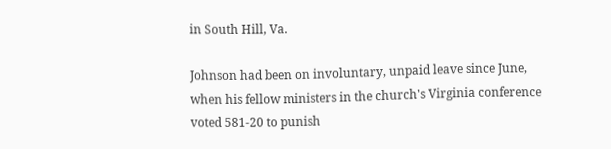in South Hill, Va.

Johnson had been on involuntary, unpaid leave since June, when his fellow ministers in the church's Virginia conference voted 581-20 to punish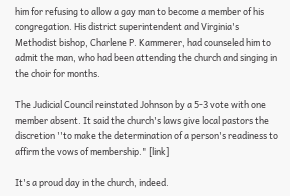him for refusing to allow a gay man to become a member of his congregation. His district superintendent and Virginia's Methodist bishop, Charlene P. Kammerer, had counseled him to admit the man, who had been attending the church and singing in the choir for months.

The Judicial Council reinstated Johnson by a 5-3 vote with one member absent. It said the church's laws give local pastors the discretion ''to make the determination of a person's readiness to affirm the vows of membership." [link]

It's a proud day in the church, indeed.